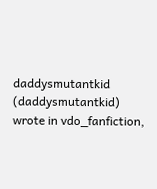daddysmutantkid (daddysmutantkid) wrote in vdo_fanfiction,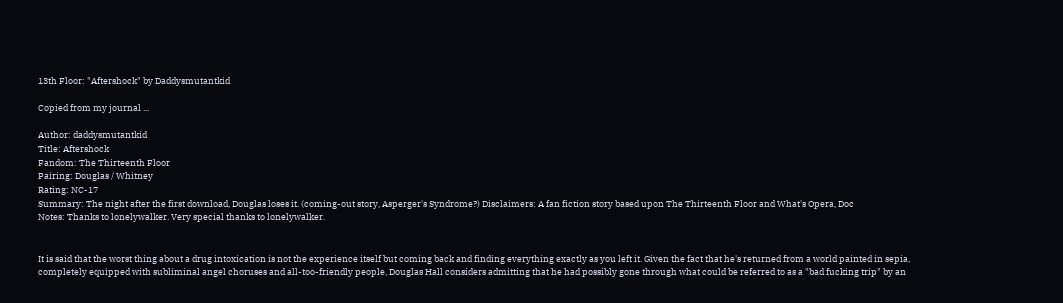13th Floor: "Aftershock" by Daddysmutantkid

Copied from my journal ...

Author: daddysmutantkid
Title: Aftershock
Fandom: The Thirteenth Floor
Pairing: Douglas / Whitney
Rating: NC-17
Summary: The night after the first download, Douglas loses it. (coming-out story, Asperger's Syndrome?) Disclaimers: A fan fiction story based upon The Thirteenth Floor and What's Opera, Doc
Notes: Thanks to lonelywalker. Very special thanks to lonelywalker.


It is said that the worst thing about a drug intoxication is not the experience itself but coming back and finding everything exactly as you left it. Given the fact that he's returned from a world painted in sepia, completely equipped with subliminal angel choruses and all-too-friendly people, Douglas Hall considers admitting that he had possibly gone through what could be referred to as a "bad fucking trip" by an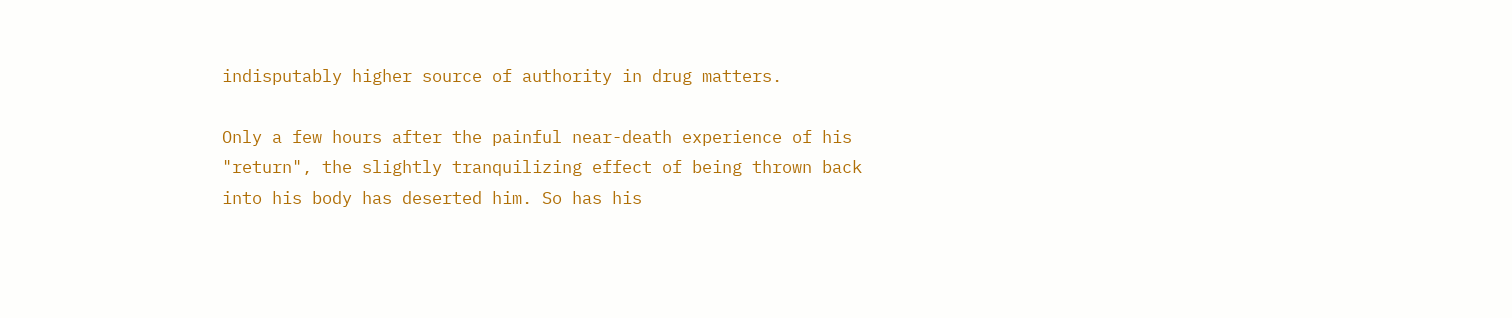indisputably higher source of authority in drug matters.

Only a few hours after the painful near-death experience of his "return", the slightly tranquilizing effect of being thrown back into his body has deserted him. So has his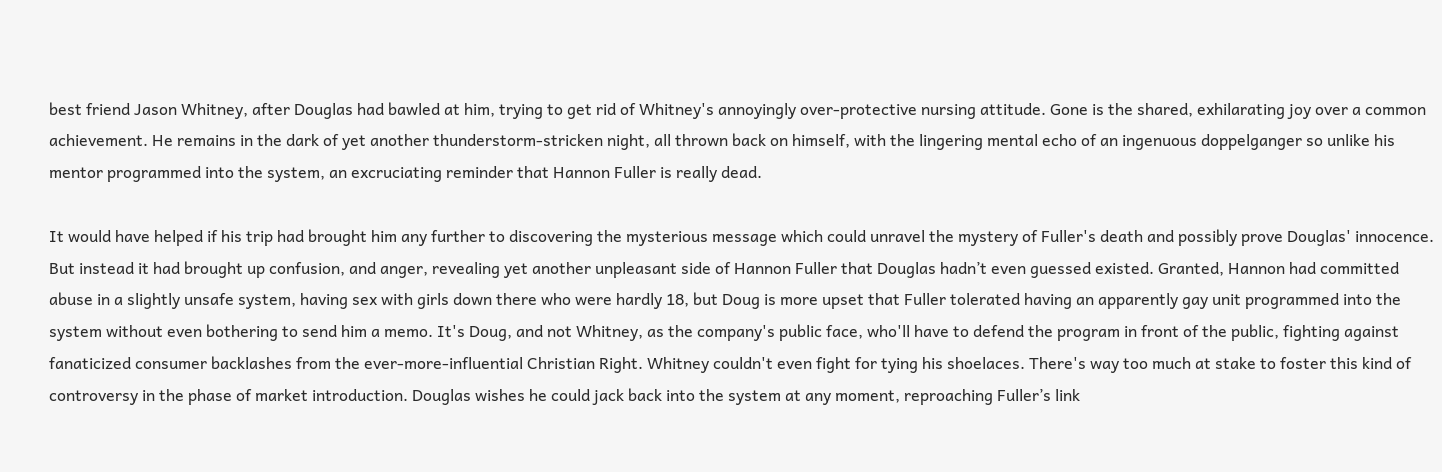best friend Jason Whitney, after Douglas had bawled at him, trying to get rid of Whitney's annoyingly over-protective nursing attitude. Gone is the shared, exhilarating joy over a common achievement. He remains in the dark of yet another thunderstorm-stricken night, all thrown back on himself, with the lingering mental echo of an ingenuous doppelganger so unlike his mentor programmed into the system, an excruciating reminder that Hannon Fuller is really dead.

It would have helped if his trip had brought him any further to discovering the mysterious message which could unravel the mystery of Fuller's death and possibly prove Douglas' innocence. But instead it had brought up confusion, and anger, revealing yet another unpleasant side of Hannon Fuller that Douglas hadn’t even guessed existed. Granted, Hannon had committed abuse in a slightly unsafe system, having sex with girls down there who were hardly 18, but Doug is more upset that Fuller tolerated having an apparently gay unit programmed into the system without even bothering to send him a memo. It's Doug, and not Whitney, as the company's public face, who'll have to defend the program in front of the public, fighting against fanaticized consumer backlashes from the ever-more-influential Christian Right. Whitney couldn't even fight for tying his shoelaces. There's way too much at stake to foster this kind of controversy in the phase of market introduction. Douglas wishes he could jack back into the system at any moment, reproaching Fuller’s link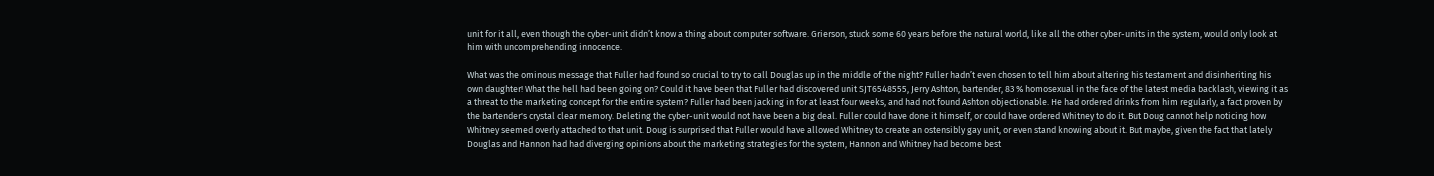unit for it all, even though the cyber-unit didn’t know a thing about computer software. Grierson, stuck some 60 years before the natural world, like all the other cyber-units in the system, would only look at him with uncomprehending innocence.

What was the ominous message that Fuller had found so crucial to try to call Douglas up in the middle of the night? Fuller hadn’t even chosen to tell him about altering his testament and disinheriting his own daughter! What the hell had been going on? Could it have been that Fuller had discovered unit SJT6548555, Jerry Ashton, bartender, 83 % homosexual in the face of the latest media backlash, viewing it as a threat to the marketing concept for the entire system? Fuller had been jacking in for at least four weeks, and had not found Ashton objectionable. He had ordered drinks from him regularly, a fact proven by the bartender's crystal clear memory. Deleting the cyber-unit would not have been a big deal. Fuller could have done it himself, or could have ordered Whitney to do it. But Doug cannot help noticing how Whitney seemed overly attached to that unit. Doug is surprised that Fuller would have allowed Whitney to create an ostensibly gay unit, or even stand knowing about it. But maybe, given the fact that lately Douglas and Hannon had had diverging opinions about the marketing strategies for the system, Hannon and Whitney had become best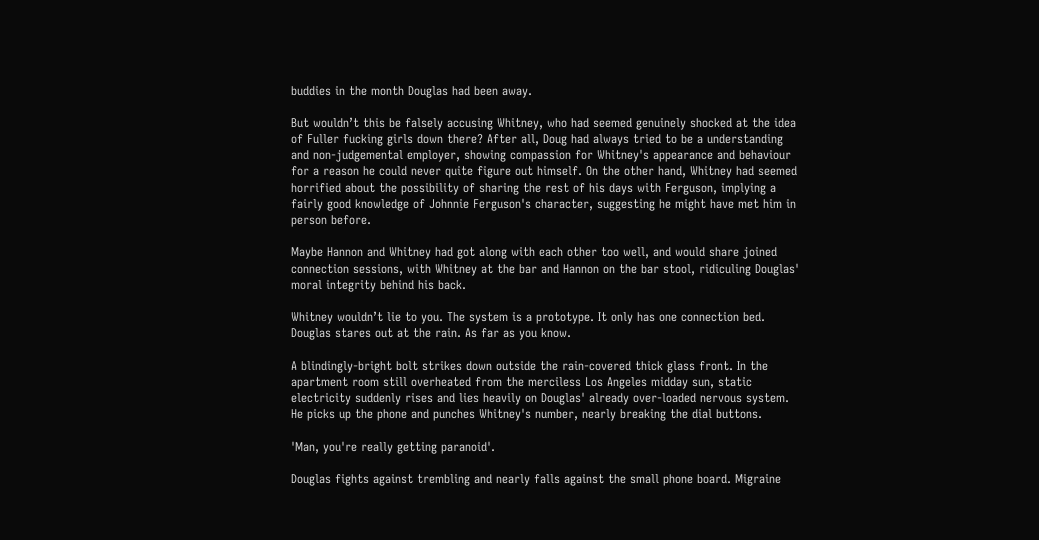buddies in the month Douglas had been away.

But wouldn’t this be falsely accusing Whitney, who had seemed genuinely shocked at the idea of Fuller fucking girls down there? After all, Doug had always tried to be a understanding and non-judgemental employer, showing compassion for Whitney's appearance and behaviour for a reason he could never quite figure out himself. On the other hand, Whitney had seemed horrified about the possibility of sharing the rest of his days with Ferguson, implying a fairly good knowledge of Johnnie Ferguson's character, suggesting he might have met him in person before.

Maybe Hannon and Whitney had got along with each other too well, and would share joined connection sessions, with Whitney at the bar and Hannon on the bar stool, ridiculing Douglas' moral integrity behind his back.

Whitney wouldn’t lie to you. The system is a prototype. It only has one connection bed. Douglas stares out at the rain. As far as you know.

A blindingly-bright bolt strikes down outside the rain-covered thick glass front. In the apartment room still overheated from the merciless Los Angeles midday sun, static electricity suddenly rises and lies heavily on Douglas' already over-loaded nervous system. He picks up the phone and punches Whitney's number, nearly breaking the dial buttons.

'Man, you're really getting paranoid'.

Douglas fights against trembling and nearly falls against the small phone board. Migraine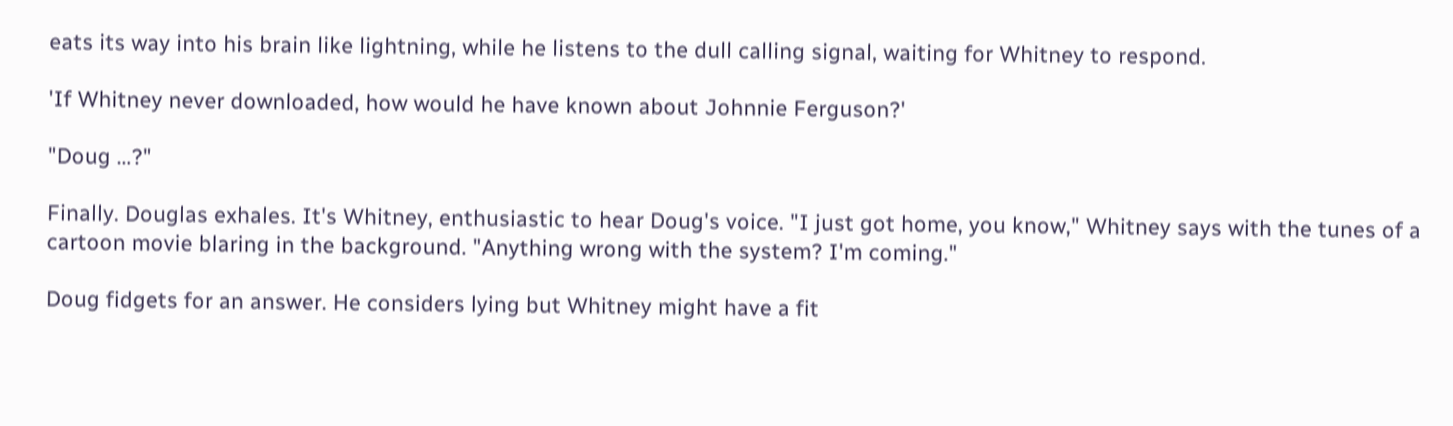eats its way into his brain like lightning, while he listens to the dull calling signal, waiting for Whitney to respond.

'If Whitney never downloaded, how would he have known about Johnnie Ferguson?'

"Doug …?"

Finally. Douglas exhales. It's Whitney, enthusiastic to hear Doug's voice. "I just got home, you know," Whitney says with the tunes of a cartoon movie blaring in the background. "Anything wrong with the system? I'm coming."

Doug fidgets for an answer. He considers lying but Whitney might have a fit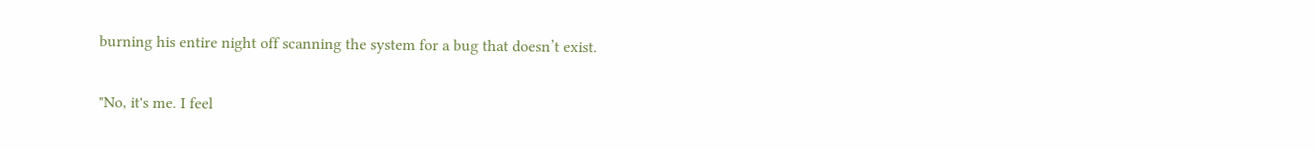burning his entire night off scanning the system for a bug that doesn’t exist.

"No, it's me. I feel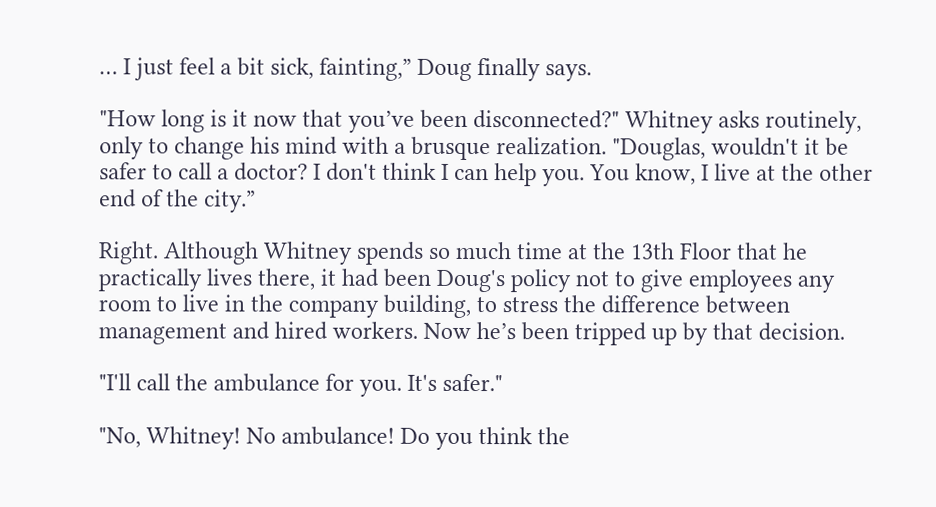… I just feel a bit sick, fainting,” Doug finally says.

"How long is it now that you’ve been disconnected?" Whitney asks routinely, only to change his mind with a brusque realization. "Douglas, wouldn't it be safer to call a doctor? I don't think I can help you. You know, I live at the other end of the city.”

Right. Although Whitney spends so much time at the 13th Floor that he practically lives there, it had been Doug's policy not to give employees any room to live in the company building, to stress the difference between management and hired workers. Now he’s been tripped up by that decision.

"I'll call the ambulance for you. It's safer."

"No, Whitney! No ambulance! Do you think the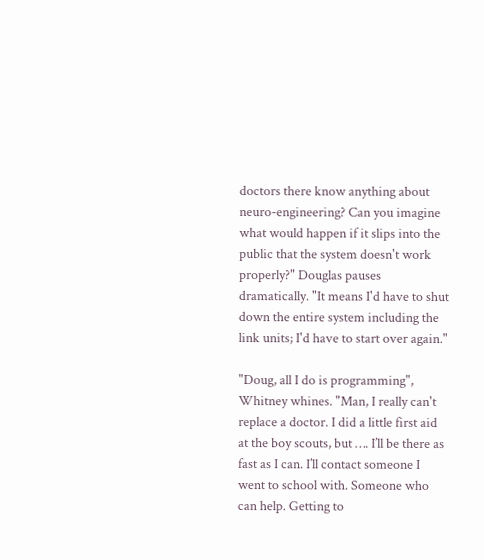doctors there know anything about neuro-engineering? Can you imagine what would happen if it slips into the public that the system doesn't work properly?" Douglas pauses dramatically. "It means I'd have to shut down the entire system including the link units; I'd have to start over again."

"Doug, all I do is programming", Whitney whines. "Man, I really can't replace a doctor. I did a little first aid at the boy scouts, but …. I’ll be there as fast as I can. I’ll contact someone I went to school with. Someone who can help. Getting to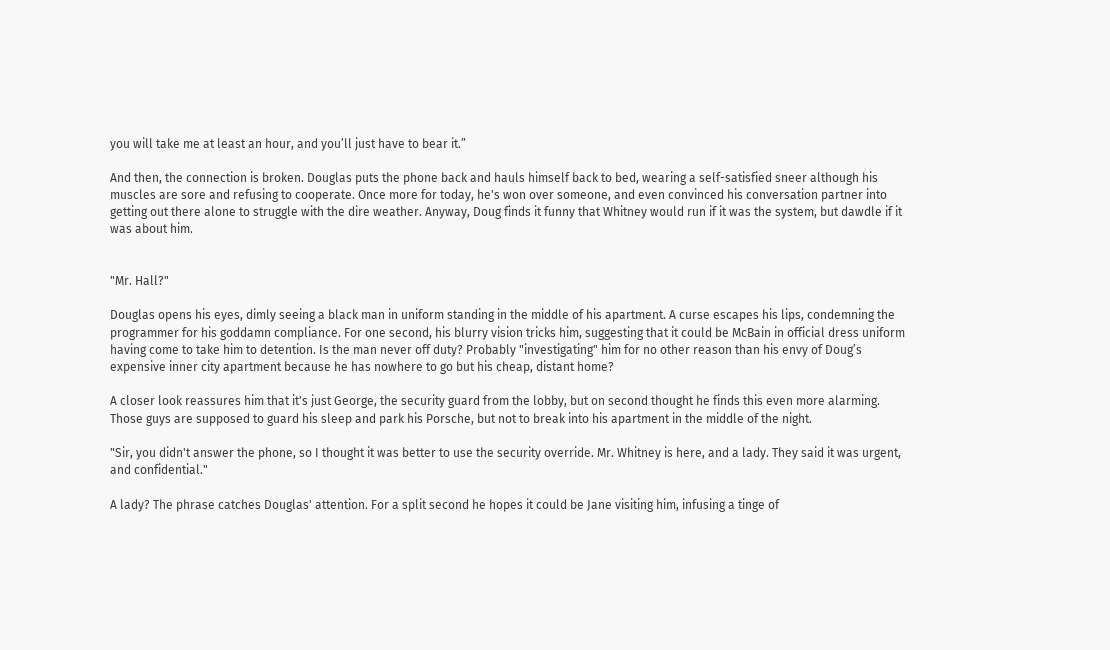you will take me at least an hour, and you’ll just have to bear it.”

And then, the connection is broken. Douglas puts the phone back and hauls himself back to bed, wearing a self-satisfied sneer although his muscles are sore and refusing to cooperate. Once more for today, he's won over someone, and even convinced his conversation partner into getting out there alone to struggle with the dire weather. Anyway, Doug finds it funny that Whitney would run if it was the system, but dawdle if it was about him.


"Mr. Hall?"

Douglas opens his eyes, dimly seeing a black man in uniform standing in the middle of his apartment. A curse escapes his lips, condemning the programmer for his goddamn compliance. For one second, his blurry vision tricks him, suggesting that it could be McBain in official dress uniform having come to take him to detention. Is the man never off duty? Probably "investigating" him for no other reason than his envy of Doug’s expensive inner city apartment because he has nowhere to go but his cheap, distant home?

A closer look reassures him that it's just George, the security guard from the lobby, but on second thought he finds this even more alarming. Those guys are supposed to guard his sleep and park his Porsche, but not to break into his apartment in the middle of the night.

"Sir, you didn't answer the phone, so I thought it was better to use the security override. Mr. Whitney is here, and a lady. They said it was urgent, and confidential."

A lady? The phrase catches Douglas' attention. For a split second he hopes it could be Jane visiting him, infusing a tinge of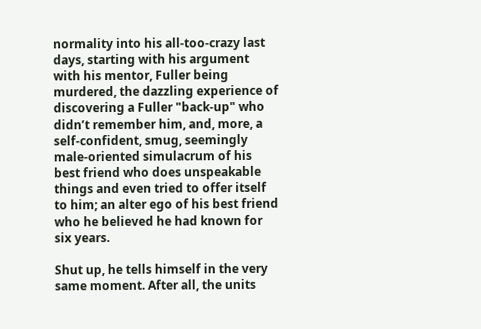normality into his all-too-crazy last days, starting with his argument with his mentor, Fuller being murdered, the dazzling experience of discovering a Fuller "back-up" who didn’t remember him, and, more, a self-confident, smug, seemingly male-oriented simulacrum of his best friend who does unspeakable things and even tried to offer itself to him; an alter ego of his best friend who he believed he had known for six years.

Shut up, he tells himself in the very same moment. After all, the units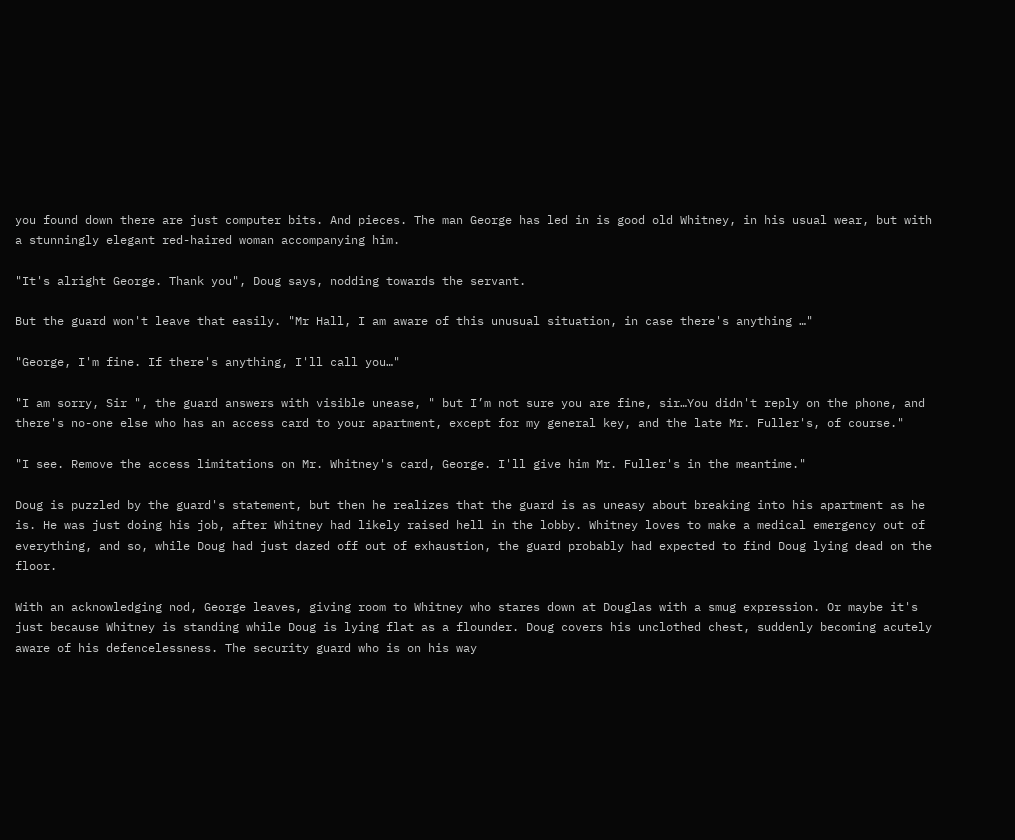you found down there are just computer bits. And pieces. The man George has led in is good old Whitney, in his usual wear, but with a stunningly elegant red-haired woman accompanying him.

"It's alright George. Thank you", Doug says, nodding towards the servant.

But the guard won't leave that easily. "Mr Hall, I am aware of this unusual situation, in case there's anything …"

"George, I'm fine. If there's anything, I'll call you…"

"I am sorry, Sir ", the guard answers with visible unease, " but I’m not sure you are fine, sir…You didn't reply on the phone, and there's no-one else who has an access card to your apartment, except for my general key, and the late Mr. Fuller's, of course."

"I see. Remove the access limitations on Mr. Whitney's card, George. I'll give him Mr. Fuller's in the meantime."

Doug is puzzled by the guard's statement, but then he realizes that the guard is as uneasy about breaking into his apartment as he is. He was just doing his job, after Whitney had likely raised hell in the lobby. Whitney loves to make a medical emergency out of everything, and so, while Doug had just dazed off out of exhaustion, the guard probably had expected to find Doug lying dead on the floor.

With an acknowledging nod, George leaves, giving room to Whitney who stares down at Douglas with a smug expression. Or maybe it's just because Whitney is standing while Doug is lying flat as a flounder. Doug covers his unclothed chest, suddenly becoming acutely aware of his defencelessness. The security guard who is on his way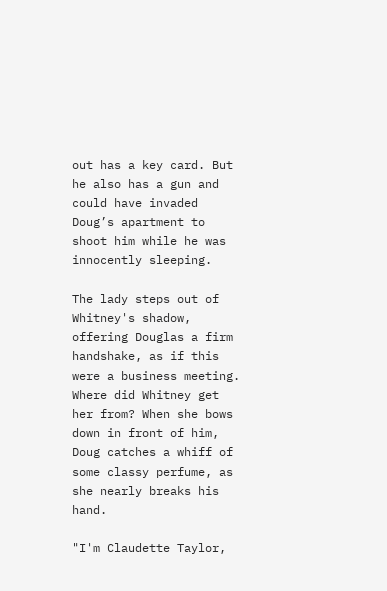out has a key card. But he also has a gun and could have invaded Doug’s apartment to shoot him while he was innocently sleeping.

The lady steps out of Whitney's shadow, offering Douglas a firm handshake, as if this were a business meeting. Where did Whitney get her from? When she bows down in front of him, Doug catches a whiff of some classy perfume, as she nearly breaks his hand.

"I'm Claudette Taylor,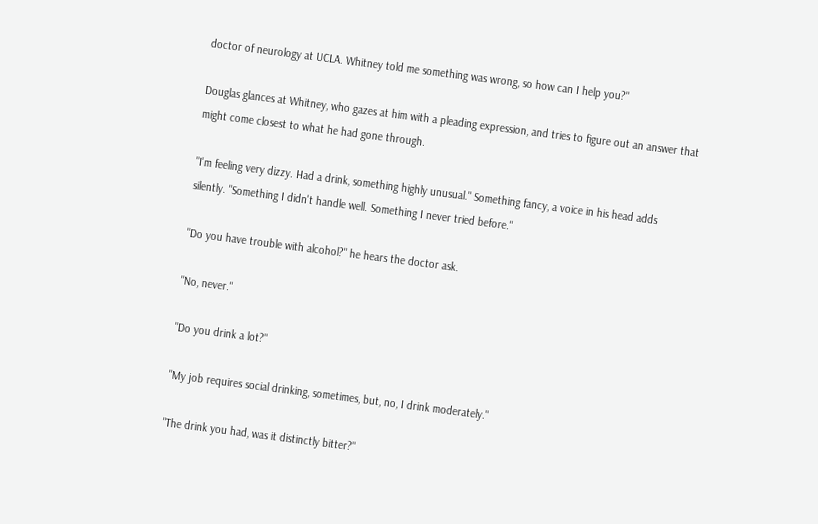doctor of neurology at UCLA. Whitney told me something was wrong, so how can I help you?"

Douglas glances at Whitney, who gazes at him with a pleading expression, and tries to figure out an answer that might come closest to what he had gone through.

"I'm feeling very dizzy. Had a drink, something highly unusual." Something fancy, a voice in his head adds silently. "Something I didn't handle well. Something I never tried before."

"Do you have trouble with alcohol?" he hears the doctor ask.

"No, never."

"Do you drink a lot?"

"My job requires social drinking, sometimes, but, no, I drink moderately."

"The drink you had, was it distinctly bitter?"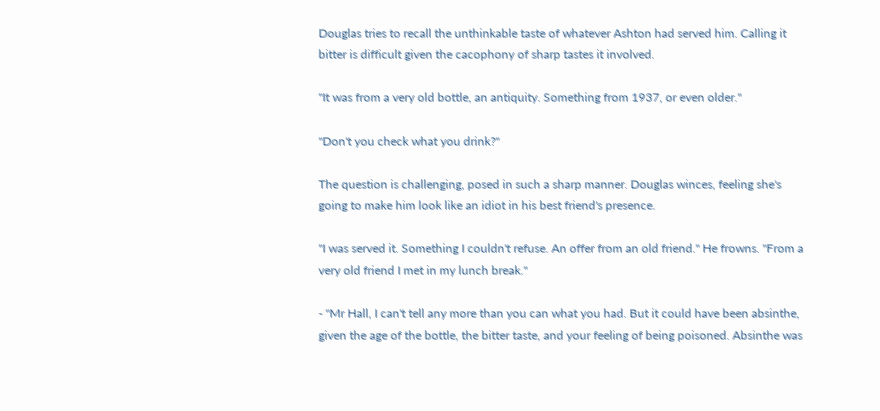Douglas tries to recall the unthinkable taste of whatever Ashton had served him. Calling it bitter is difficult given the cacophony of sharp tastes it involved.

"It was from a very old bottle, an antiquity. Something from 1937, or even older."

"Don't you check what you drink?"

The question is challenging, posed in such a sharp manner. Douglas winces, feeling she's going to make him look like an idiot in his best friend's presence.

"I was served it. Something I couldn't refuse. An offer from an old friend." He frowns. "From a very old friend I met in my lunch break."

- "Mr Hall, I can't tell any more than you can what you had. But it could have been absinthe, given the age of the bottle, the bitter taste, and your feeling of being poisoned. Absinthe was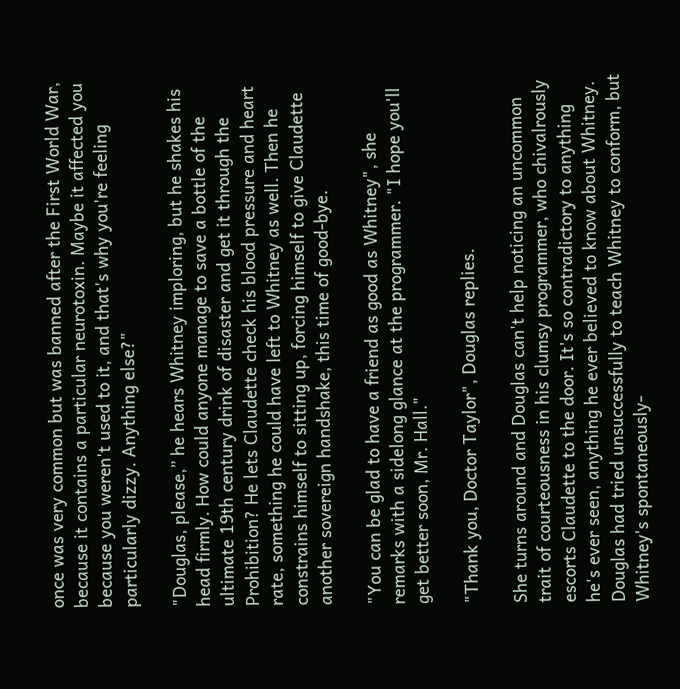once was very common but was banned after the First World War, because it contains a particular neurotoxin. Maybe it affected you because you weren't used to it, and that's why you're feeling particularly dizzy. Anything else?"

"Douglas, please,” he hears Whitney imploring, but he shakes his head firmly. How could anyone manage to save a bottle of the ultimate 19th century drink of disaster and get it through the Prohibition? He lets Claudette check his blood pressure and heart rate, something he could have left to Whitney as well. Then he constrains himself to sitting up, forcing himself to give Claudette another sovereign handshake, this time of good-bye.

"You can be glad to have a friend as good as Whitney", she remarks with a sidelong glance at the programmer. "I hope you'll get better soon, Mr. Hall."

"Thank you, Doctor Taylor", Douglas replies.

She turns around and Douglas can't help noticing an uncommon trait of courteousness in his clumsy programmer, who chivalrously escorts Claudette to the door. It's so contradictory to anything he's ever seen, anything he ever believed to know about Whitney. Douglas had tried unsuccessfully to teach Whitney to conform, but Whitney's spontaneously-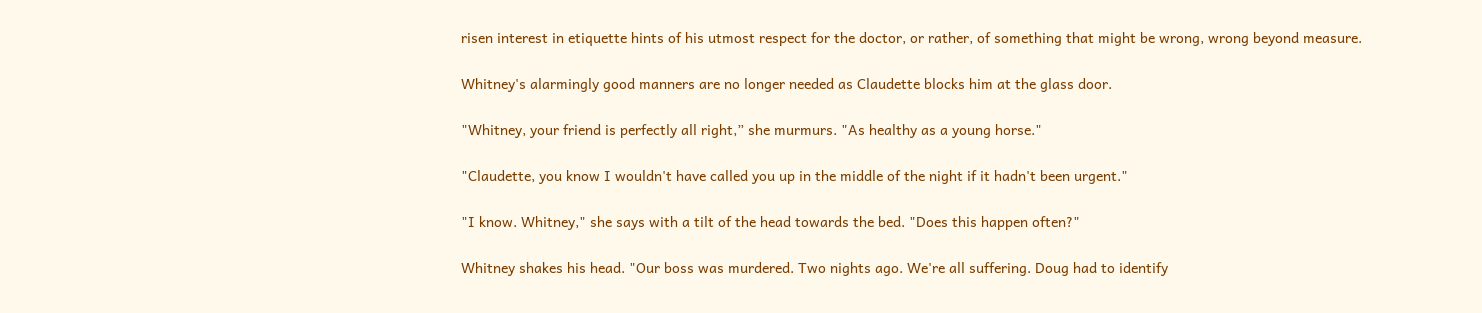risen interest in etiquette hints of his utmost respect for the doctor, or rather, of something that might be wrong, wrong beyond measure.

Whitney's alarmingly good manners are no longer needed as Claudette blocks him at the glass door.

"Whitney, your friend is perfectly all right,” she murmurs. "As healthy as a young horse."

"Claudette, you know I wouldn't have called you up in the middle of the night if it hadn't been urgent."

"I know. Whitney," she says with a tilt of the head towards the bed. "Does this happen often?"

Whitney shakes his head. "Our boss was murdered. Two nights ago. We're all suffering. Doug had to identify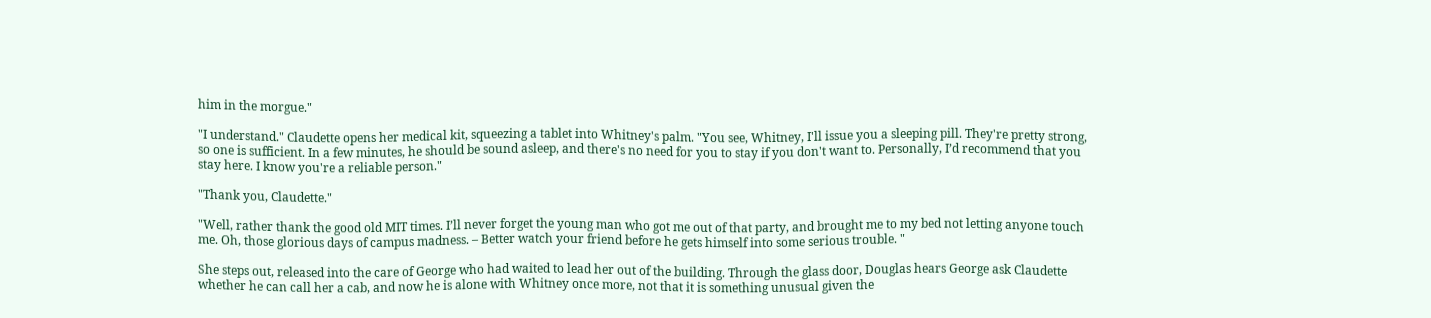him in the morgue."

"I understand." Claudette opens her medical kit, squeezing a tablet into Whitney's palm. "You see, Whitney, I'll issue you a sleeping pill. They're pretty strong, so one is sufficient. In a few minutes, he should be sound asleep, and there's no need for you to stay if you don't want to. Personally, I’d recommend that you stay here. I know you're a reliable person."

"Thank you, Claudette."

"Well, rather thank the good old MIT times. I’ll never forget the young man who got me out of that party, and brought me to my bed not letting anyone touch me. Oh, those glorious days of campus madness. – Better watch your friend before he gets himself into some serious trouble. "

She steps out, released into the care of George who had waited to lead her out of the building. Through the glass door, Douglas hears George ask Claudette whether he can call her a cab, and now he is alone with Whitney once more, not that it is something unusual given the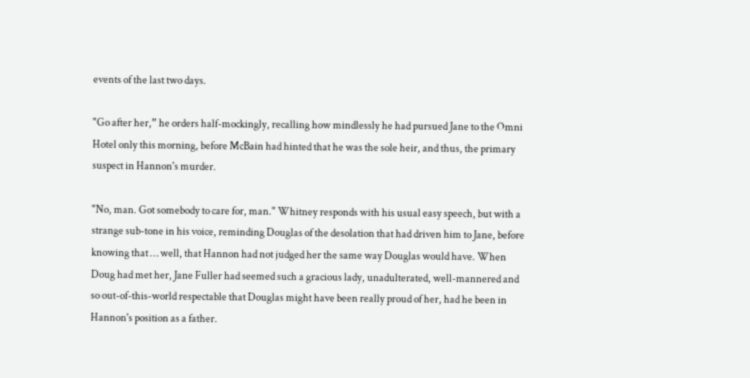events of the last two days.

"Go after her,” he orders half-mockingly, recalling how mindlessly he had pursued Jane to the Omni Hotel only this morning, before McBain had hinted that he was the sole heir, and thus, the primary suspect in Hannon's murder.

"No, man. Got somebody to care for, man." Whitney responds with his usual easy speech, but with a strange sub-tone in his voice, reminding Douglas of the desolation that had driven him to Jane, before knowing that … well, that Hannon had not judged her the same way Douglas would have. When Doug had met her, Jane Fuller had seemed such a gracious lady, unadulterated, well-mannered and so out-of-this-world respectable that Douglas might have been really proud of her, had he been in Hannon's position as a father.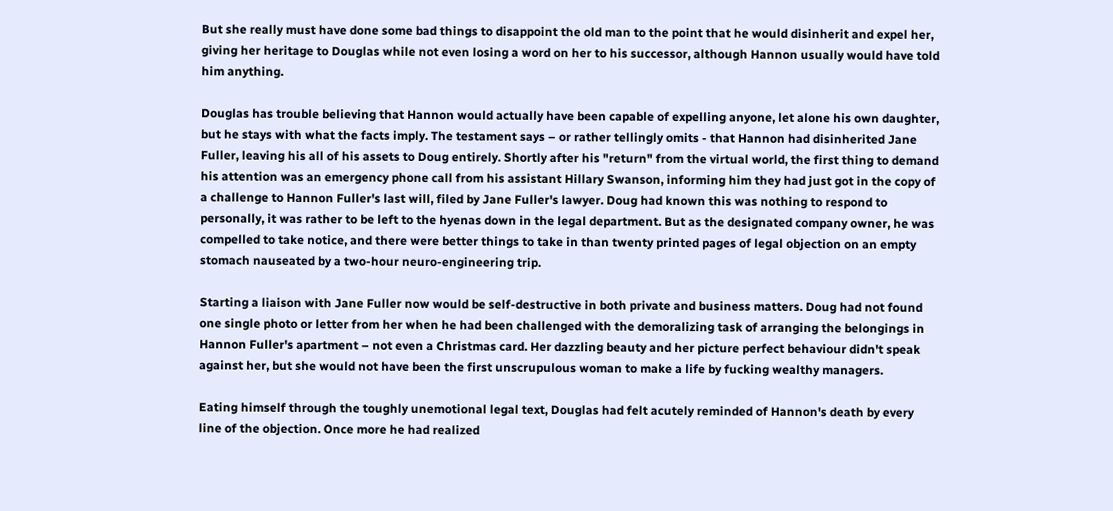But she really must have done some bad things to disappoint the old man to the point that he would disinherit and expel her, giving her heritage to Douglas while not even losing a word on her to his successor, although Hannon usually would have told him anything.

Douglas has trouble believing that Hannon would actually have been capable of expelling anyone, let alone his own daughter, but he stays with what the facts imply. The testament says – or rather tellingly omits - that Hannon had disinherited Jane Fuller, leaving his all of his assets to Doug entirely. Shortly after his "return" from the virtual world, the first thing to demand his attention was an emergency phone call from his assistant Hillary Swanson, informing him they had just got in the copy of a challenge to Hannon Fuller's last will, filed by Jane Fuller's lawyer. Doug had known this was nothing to respond to personally, it was rather to be left to the hyenas down in the legal department. But as the designated company owner, he was compelled to take notice, and there were better things to take in than twenty printed pages of legal objection on an empty stomach nauseated by a two-hour neuro-engineering trip.

Starting a liaison with Jane Fuller now would be self-destructive in both private and business matters. Doug had not found one single photo or letter from her when he had been challenged with the demoralizing task of arranging the belongings in Hannon Fuller's apartment – not even a Christmas card. Her dazzling beauty and her picture perfect behaviour didn't speak against her, but she would not have been the first unscrupulous woman to make a life by fucking wealthy managers.

Eating himself through the toughly unemotional legal text, Douglas had felt acutely reminded of Hannon's death by every line of the objection. Once more he had realized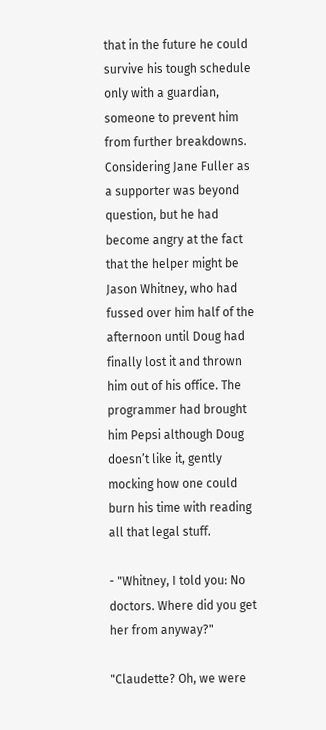that in the future he could survive his tough schedule only with a guardian, someone to prevent him from further breakdowns. Considering Jane Fuller as a supporter was beyond question, but he had become angry at the fact that the helper might be Jason Whitney, who had fussed over him half of the afternoon until Doug had finally lost it and thrown him out of his office. The programmer had brought him Pepsi although Doug doesn’t like it, gently mocking how one could burn his time with reading all that legal stuff.

- "Whitney, I told you: No doctors. Where did you get her from anyway?"

"Claudette? Oh, we were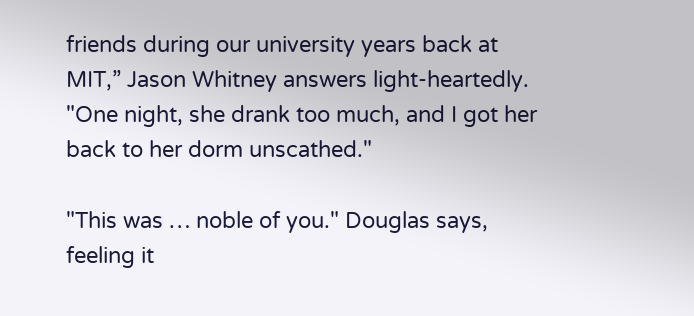friends during our university years back at MIT,” Jason Whitney answers light-heartedly. "One night, she drank too much, and I got her back to her dorm unscathed."

"This was … noble of you." Douglas says, feeling it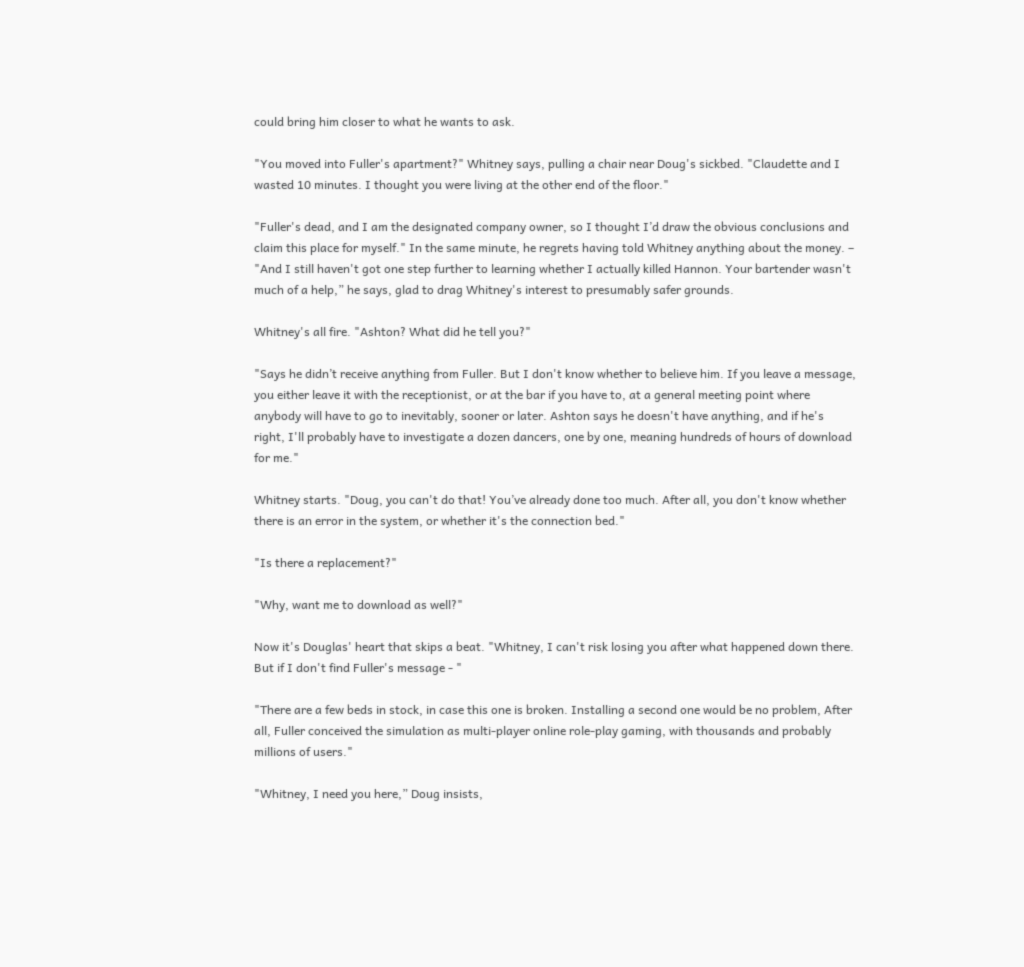could bring him closer to what he wants to ask.

"You moved into Fuller's apartment?" Whitney says, pulling a chair near Doug's sickbed. "Claudette and I wasted 10 minutes. I thought you were living at the other end of the floor."

"Fuller's dead, and I am the designated company owner, so I thought I’d draw the obvious conclusions and claim this place for myself." In the same minute, he regrets having told Whitney anything about the money. – "And I still haven't got one step further to learning whether I actually killed Hannon. Your bartender wasn't much of a help,” he says, glad to drag Whitney's interest to presumably safer grounds.

Whitney's all fire. "Ashton? What did he tell you?"

"Says he didn’t receive anything from Fuller. But I don't know whether to believe him. If you leave a message, you either leave it with the receptionist, or at the bar if you have to, at a general meeting point where anybody will have to go to inevitably, sooner or later. Ashton says he doesn't have anything, and if he's right, I'll probably have to investigate a dozen dancers, one by one, meaning hundreds of hours of download for me."

Whitney starts. "Doug, you can't do that! You’ve already done too much. After all, you don't know whether there is an error in the system, or whether it's the connection bed."

"Is there a replacement?"

"Why, want me to download as well?"

Now it's Douglas' heart that skips a beat. "Whitney, I can't risk losing you after what happened down there. But if I don't find Fuller's message - "

"There are a few beds in stock, in case this one is broken. Installing a second one would be no problem, After all, Fuller conceived the simulation as multi-player online role-play gaming, with thousands and probably millions of users."

"Whitney, I need you here,” Doug insists,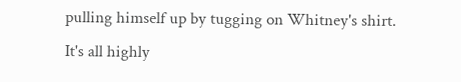pulling himself up by tugging on Whitney's shirt. It's all highly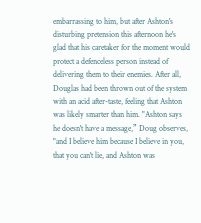embarrassing to him, but after Ashton's disturbing pretension this afternoon he's glad that his caretaker for the moment would protect a defenceless person instead of delivering them to their enemies. After all, Douglas had been thrown out of the system with an acid after-taste, feeling that Ashton was likely smarter than him. "Ashton says he doesn't have a message,” Doug observes, "and I believe him because I believe in you, that you can't lie, and Ashton was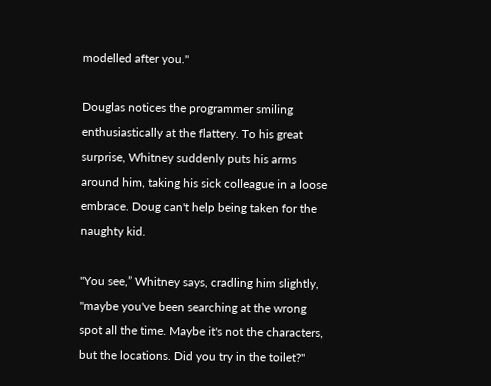modelled after you."

Douglas notices the programmer smiling enthusiastically at the flattery. To his great surprise, Whitney suddenly puts his arms around him, taking his sick colleague in a loose embrace. Doug can't help being taken for the naughty kid.

"You see,” Whitney says, cradling him slightly, "maybe you've been searching at the wrong spot all the time. Maybe it's not the characters, but the locations. Did you try in the toilet?"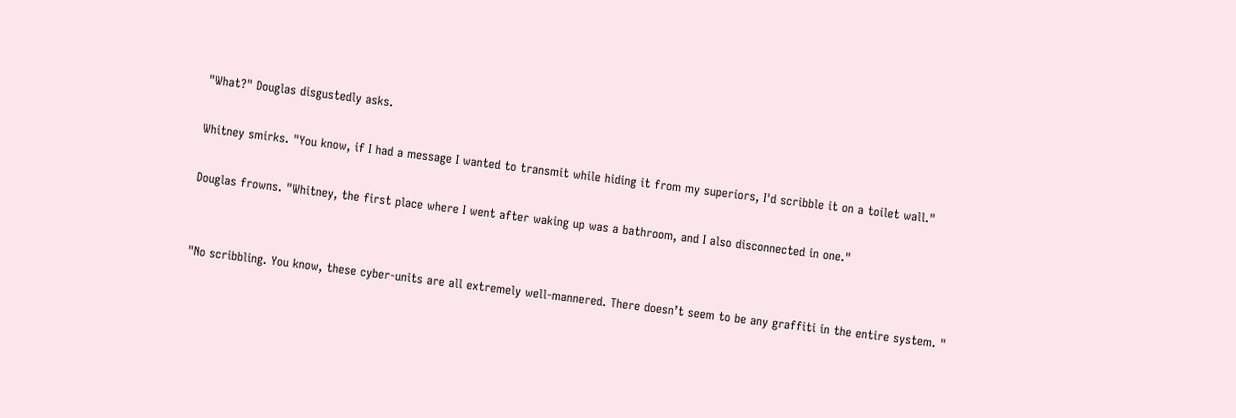"What?" Douglas disgustedly asks.

Whitney smirks. "You know, if I had a message I wanted to transmit while hiding it from my superiors, I'd scribble it on a toilet wall."

Douglas frowns. "Whitney, the first place where I went after waking up was a bathroom, and I also disconnected in one."


"No scribbling. You know, these cyber-units are all extremely well-mannered. There doesn’t seem to be any graffiti in the entire system. "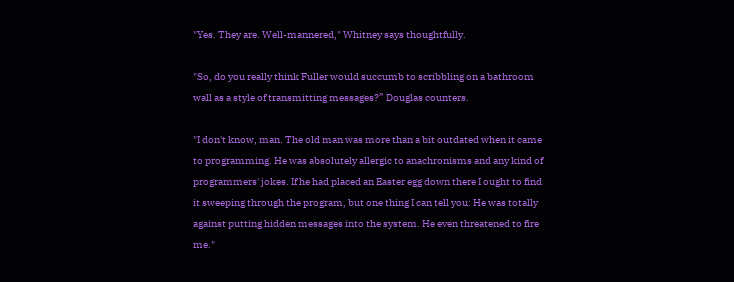"Yes. They are. Well-mannered," Whitney says thoughtfully.

"So, do you really think Fuller would succumb to scribbling on a bathroom wall as a style of transmitting messages?” Douglas counters.

"I don't know, man. The old man was more than a bit outdated when it came to programming. He was absolutely allergic to anachronisms and any kind of programmers' jokes. If he had placed an Easter egg down there I ought to find it sweeping through the program, but one thing I can tell you: He was totally against putting hidden messages into the system. He even threatened to fire me."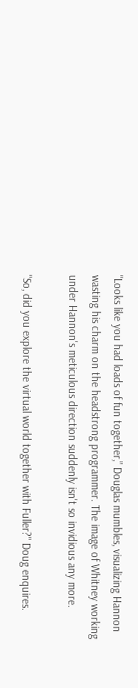"Looks like you had loads of fun together,” Douglas mumbles, visualizing Hannon wasting his charm on the headstrong programmer. The image of Whitney working under Hannon's meticulous direction suddenly isn't so invidious any more.

"So, did you explore the virtual world together with Fuller?" Doug enquires.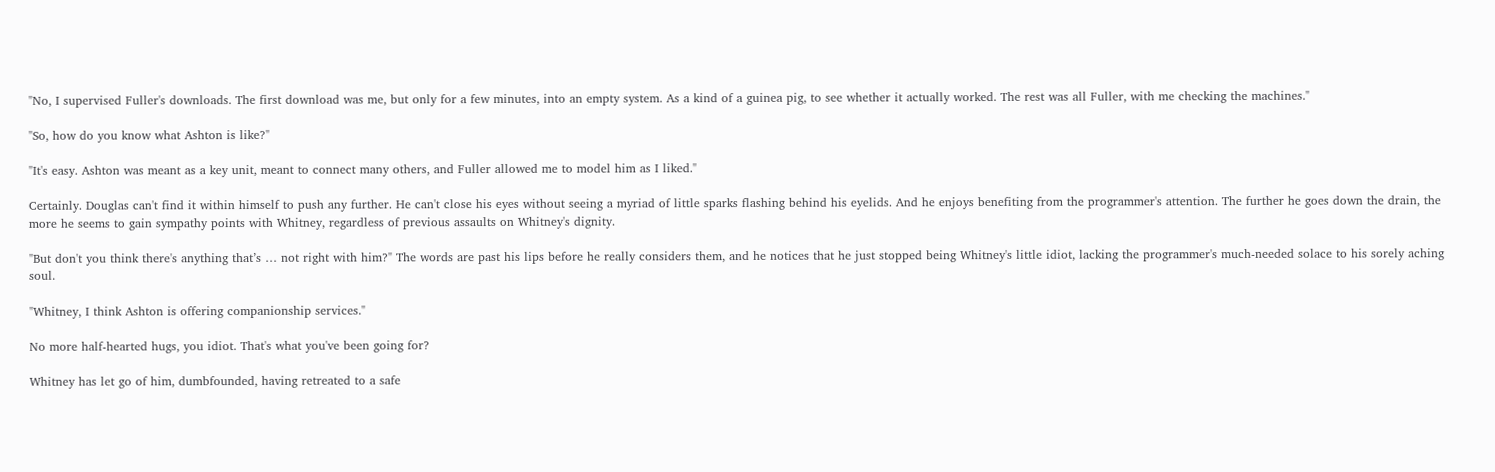"No, I supervised Fuller's downloads. The first download was me, but only for a few minutes, into an empty system. As a kind of a guinea pig, to see whether it actually worked. The rest was all Fuller, with me checking the machines."

"So, how do you know what Ashton is like?"

"It's easy. Ashton was meant as a key unit, meant to connect many others, and Fuller allowed me to model him as I liked."

Certainly. Douglas can't find it within himself to push any further. He can't close his eyes without seeing a myriad of little sparks flashing behind his eyelids. And he enjoys benefiting from the programmer's attention. The further he goes down the drain, the more he seems to gain sympathy points with Whitney, regardless of previous assaults on Whitney's dignity.

"But don't you think there's anything that’s … not right with him?" The words are past his lips before he really considers them, and he notices that he just stopped being Whitney's little idiot, lacking the programmer's much-needed solace to his sorely aching soul.

"Whitney, I think Ashton is offering companionship services."

No more half-hearted hugs, you idiot. That's what you've been going for?

Whitney has let go of him, dumbfounded, having retreated to a safe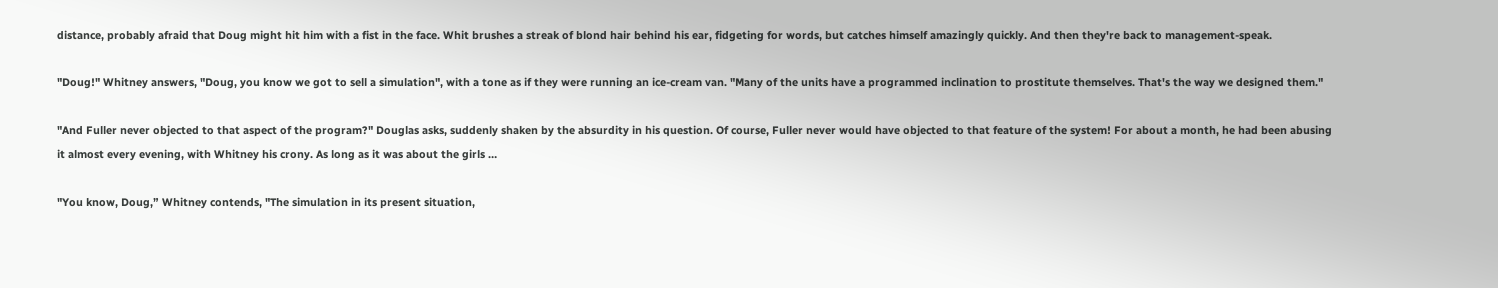distance, probably afraid that Doug might hit him with a fist in the face. Whit brushes a streak of blond hair behind his ear, fidgeting for words, but catches himself amazingly quickly. And then they're back to management-speak.

"Doug!" Whitney answers, "Doug, you know we got to sell a simulation", with a tone as if they were running an ice-cream van. "Many of the units have a programmed inclination to prostitute themselves. That's the way we designed them."

"And Fuller never objected to that aspect of the program?" Douglas asks, suddenly shaken by the absurdity in his question. Of course, Fuller never would have objected to that feature of the system! For about a month, he had been abusing it almost every evening, with Whitney his crony. As long as it was about the girls …

"You know, Doug,” Whitney contends, "The simulation in its present situation,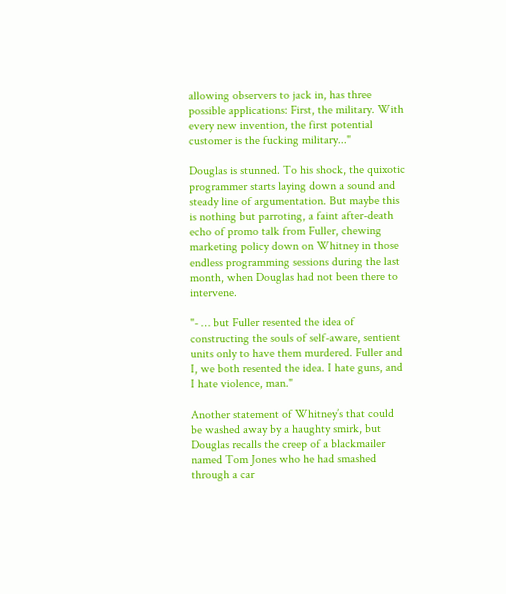allowing observers to jack in, has three possible applications: First, the military. With every new invention, the first potential customer is the fucking military..."

Douglas is stunned. To his shock, the quixotic programmer starts laying down a sound and steady line of argumentation. But maybe this is nothing but parroting, a faint after-death echo of promo talk from Fuller, chewing marketing policy down on Whitney in those endless programming sessions during the last month, when Douglas had not been there to intervene.

"- … but Fuller resented the idea of constructing the souls of self-aware, sentient units only to have them murdered. Fuller and I, we both resented the idea. I hate guns, and I hate violence, man."

Another statement of Whitney’s that could be washed away by a haughty smirk, but Douglas recalls the creep of a blackmailer named Tom Jones who he had smashed through a car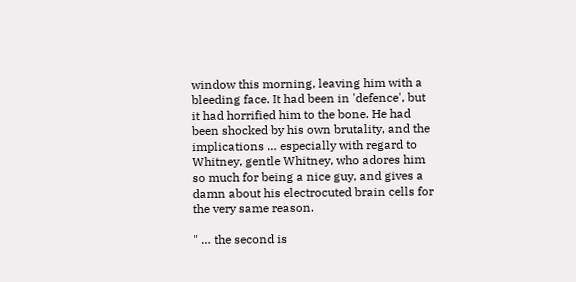window this morning, leaving him with a bleeding face. It had been in 'defence', but it had horrified him to the bone. He had been shocked by his own brutality, and the implications … especially with regard to Whitney, gentle Whitney, who adores him so much for being a nice guy, and gives a damn about his electrocuted brain cells for the very same reason.

" … the second is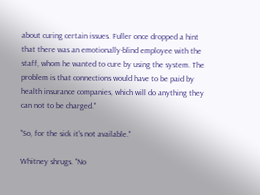about curing certain issues. Fuller once dropped a hint that there was an emotionally-blind employee with the staff, whom he wanted to cure by using the system. The problem is that connections would have to be paid by health insurance companies, which will do anything they can not to be charged."

"So, for the sick it's not available."

Whitney shrugs. "No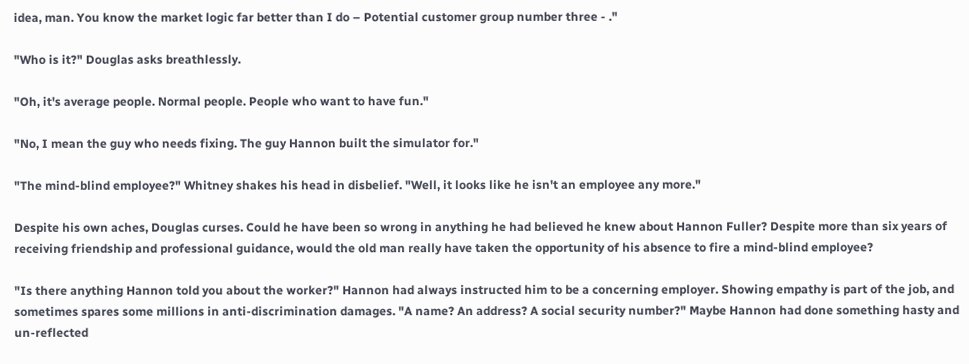idea, man. You know the market logic far better than I do – Potential customer group number three - ."

"Who is it?" Douglas asks breathlessly.

"Oh, it's average people. Normal people. People who want to have fun."

"No, I mean the guy who needs fixing. The guy Hannon built the simulator for."

"The mind-blind employee?" Whitney shakes his head in disbelief. "Well, it looks like he isn't an employee any more."

Despite his own aches, Douglas curses. Could he have been so wrong in anything he had believed he knew about Hannon Fuller? Despite more than six years of receiving friendship and professional guidance, would the old man really have taken the opportunity of his absence to fire a mind-blind employee?

"Is there anything Hannon told you about the worker?" Hannon had always instructed him to be a concerning employer. Showing empathy is part of the job, and sometimes spares some millions in anti-discrimination damages. "A name? An address? A social security number?" Maybe Hannon had done something hasty and un-reflected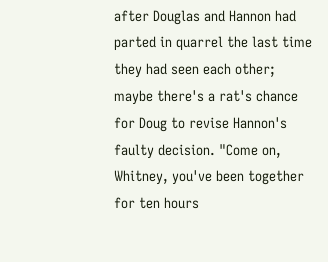after Douglas and Hannon had parted in quarrel the last time they had seen each other; maybe there's a rat's chance for Doug to revise Hannon's faulty decision. "Come on, Whitney, you've been together for ten hours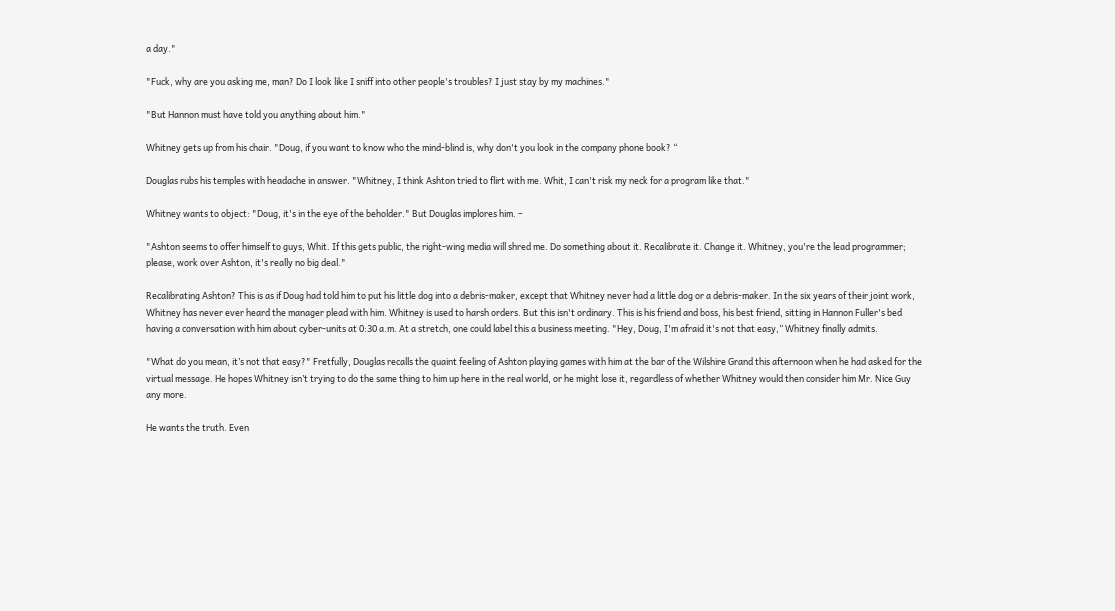a day."

"Fuck, why are you asking me, man? Do I look like I sniff into other people's troubles? I just stay by my machines."

"But Hannon must have told you anything about him."

Whitney gets up from his chair. "Doug, if you want to know who the mind-blind is, why don't you look in the company phone book? “

Douglas rubs his temples with headache in answer. "Whitney, I think Ashton tried to flirt with me. Whit, I can't risk my neck for a program like that."

Whitney wants to object: "Doug, it's in the eye of the beholder." But Douglas implores him. –

"Ashton seems to offer himself to guys, Whit. If this gets public, the right-wing media will shred me. Do something about it. Recalibrate it. Change it. Whitney, you're the lead programmer; please, work over Ashton, it's really no big deal."

Recalibrating Ashton? This is as if Doug had told him to put his little dog into a debris-maker, except that Whitney never had a little dog or a debris-maker. In the six years of their joint work, Whitney has never ever heard the manager plead with him. Whitney is used to harsh orders. But this isn't ordinary. This is his friend and boss, his best friend, sitting in Hannon Fuller's bed having a conversation with him about cyber-units at 0:30 a.m. At a stretch, one could label this a business meeting. "Hey, Doug, I'm afraid it's not that easy,” Whitney finally admits.

"What do you mean, it’s not that easy?" Fretfully, Douglas recalls the quaint feeling of Ashton playing games with him at the bar of the Wilshire Grand this afternoon when he had asked for the virtual message. He hopes Whitney isn’t trying to do the same thing to him up here in the real world, or he might lose it, regardless of whether Whitney would then consider him Mr. Nice Guy any more.

He wants the truth. Even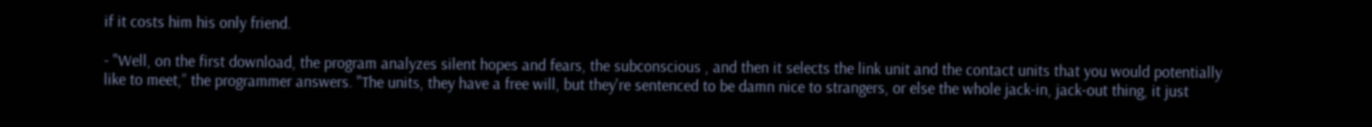if it costs him his only friend.

- "Well, on the first download, the program analyzes silent hopes and fears, the subconscious , and then it selects the link unit and the contact units that you would potentially like to meet,” the programmer answers. "The units, they have a free will, but they're sentenced to be damn nice to strangers, or else the whole jack-in, jack-out thing, it just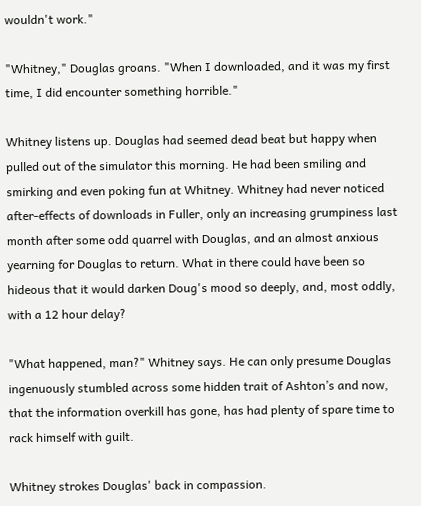wouldn't work."

"Whitney," Douglas groans. "When I downloaded, and it was my first time, I did encounter something horrible."

Whitney listens up. Douglas had seemed dead beat but happy when pulled out of the simulator this morning. He had been smiling and smirking and even poking fun at Whitney. Whitney had never noticed after-effects of downloads in Fuller, only an increasing grumpiness last month after some odd quarrel with Douglas, and an almost anxious yearning for Douglas to return. What in there could have been so hideous that it would darken Doug's mood so deeply, and, most oddly, with a 12 hour delay?

"What happened, man?" Whitney says. He can only presume Douglas ingenuously stumbled across some hidden trait of Ashton’s and now, that the information overkill has gone, has had plenty of spare time to rack himself with guilt.

Whitney strokes Douglas' back in compassion.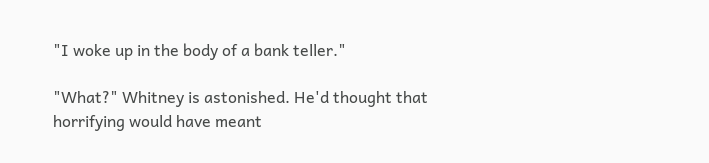"I woke up in the body of a bank teller."

"What?" Whitney is astonished. He'd thought that horrifying would have meant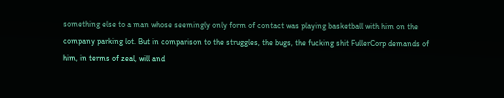something else to a man whose seemingly only form of contact was playing basketball with him on the company parking lot. But in comparison to the struggles, the bugs, the fucking shit FullerCorp demands of him, in terms of zeal, will and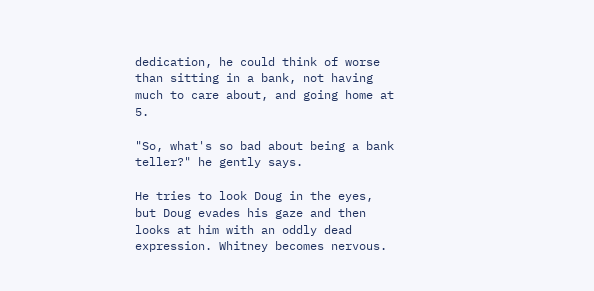dedication, he could think of worse than sitting in a bank, not having much to care about, and going home at 5.

"So, what's so bad about being a bank teller?" he gently says.

He tries to look Doug in the eyes, but Doug evades his gaze and then looks at him with an oddly dead expression. Whitney becomes nervous.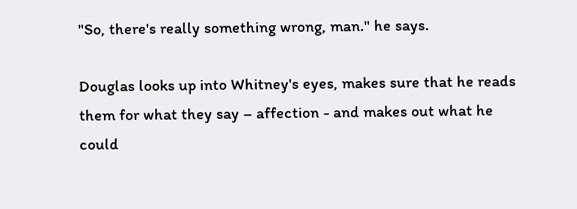"So, there's really something wrong, man." he says.

Douglas looks up into Whitney's eyes, makes sure that he reads them for what they say – affection - and makes out what he could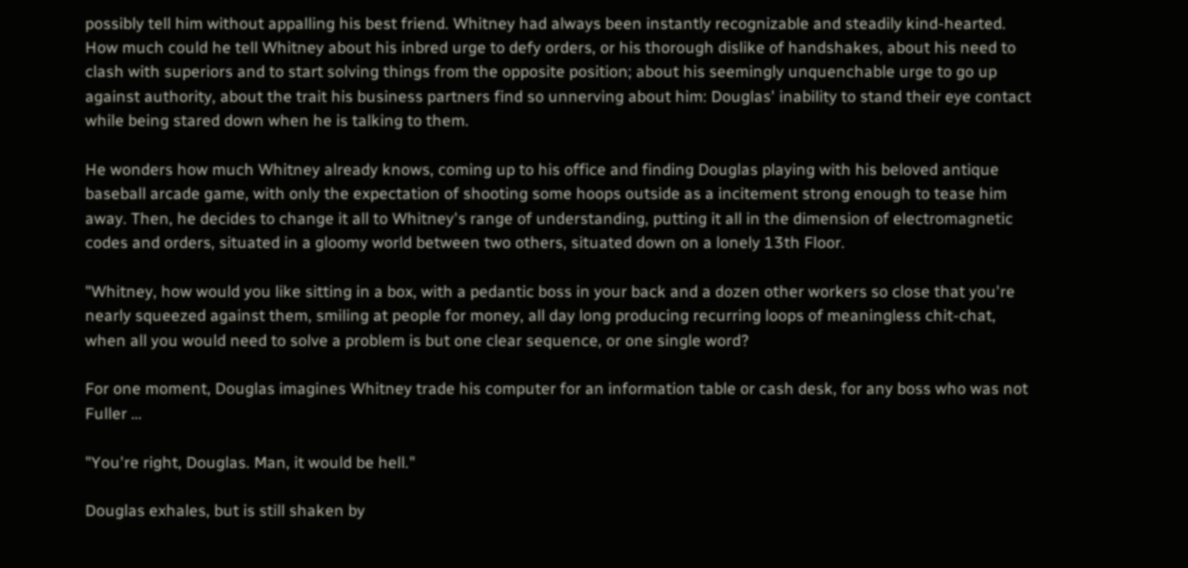possibly tell him without appalling his best friend. Whitney had always been instantly recognizable and steadily kind-hearted. How much could he tell Whitney about his inbred urge to defy orders, or his thorough dislike of handshakes, about his need to clash with superiors and to start solving things from the opposite position; about his seemingly unquenchable urge to go up against authority, about the trait his business partners find so unnerving about him: Douglas' inability to stand their eye contact while being stared down when he is talking to them.

He wonders how much Whitney already knows, coming up to his office and finding Douglas playing with his beloved antique baseball arcade game, with only the expectation of shooting some hoops outside as a incitement strong enough to tease him away. Then, he decides to change it all to Whitney's range of understanding, putting it all in the dimension of electromagnetic codes and orders, situated in a gloomy world between two others, situated down on a lonely 13th Floor.

"Whitney, how would you like sitting in a box, with a pedantic boss in your back and a dozen other workers so close that you're nearly squeezed against them, smiling at people for money, all day long producing recurring loops of meaningless chit-chat, when all you would need to solve a problem is but one clear sequence, or one single word?

For one moment, Douglas imagines Whitney trade his computer for an information table or cash desk, for any boss who was not Fuller …

"You're right, Douglas. Man, it would be hell."

Douglas exhales, but is still shaken by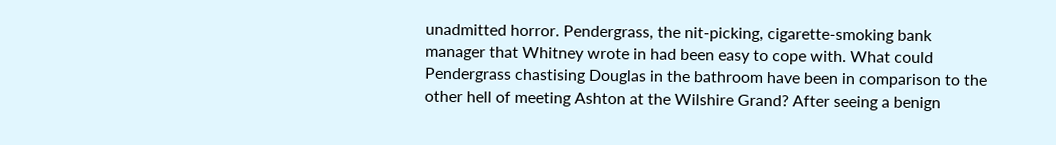unadmitted horror. Pendergrass, the nit-picking, cigarette-smoking bank manager that Whitney wrote in had been easy to cope with. What could Pendergrass chastising Douglas in the bathroom have been in comparison to the other hell of meeting Ashton at the Wilshire Grand? After seeing a benign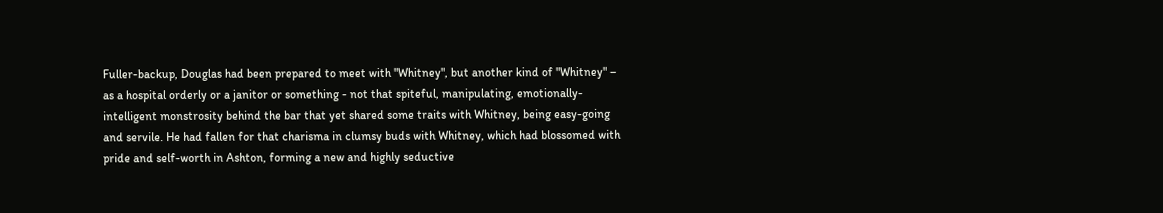Fuller-backup, Douglas had been prepared to meet with "Whitney", but another kind of "Whitney" – as a hospital orderly or a janitor or something - not that spiteful, manipulating, emotionally-intelligent monstrosity behind the bar that yet shared some traits with Whitney, being easy-going and servile. He had fallen for that charisma in clumsy buds with Whitney, which had blossomed with pride and self-worth in Ashton, forming a new and highly seductive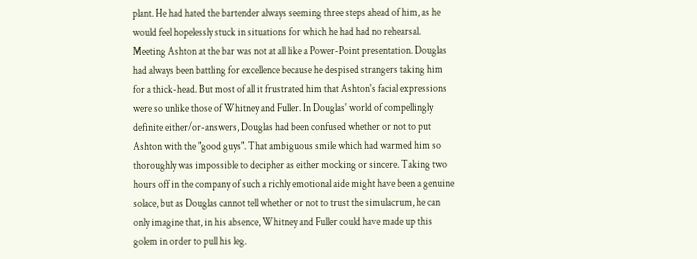plant. He had hated the bartender always seeming three steps ahead of him, as he would feel hopelessly stuck in situations for which he had had no rehearsal. Meeting Ashton at the bar was not at all like a Power-Point presentation. Douglas had always been battling for excellence because he despised strangers taking him for a thick-head. But most of all it frustrated him that Ashton's facial expressions were so unlike those of Whitney and Fuller. In Douglas' world of compellingly definite either/or-answers, Douglas had been confused whether or not to put Ashton with the "good guys". That ambiguous smile which had warmed him so thoroughly was impossible to decipher as either mocking or sincere. Taking two hours off in the company of such a richly emotional aide might have been a genuine solace, but as Douglas cannot tell whether or not to trust the simulacrum, he can only imagine that, in his absence, Whitney and Fuller could have made up this golem in order to pull his leg.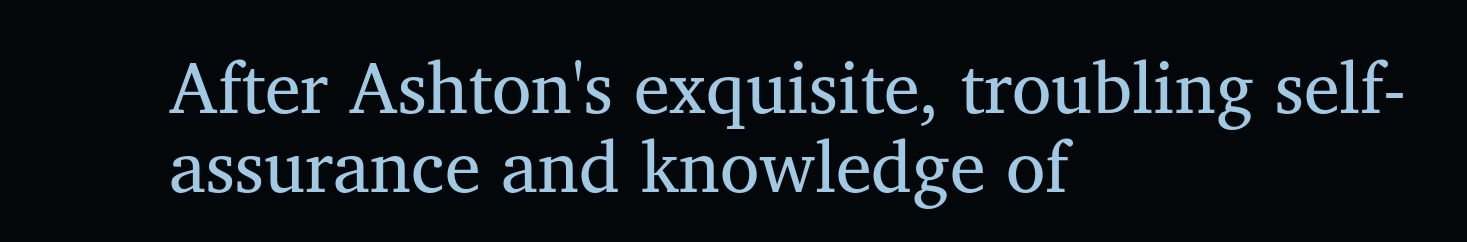After Ashton's exquisite, troubling self-assurance and knowledge of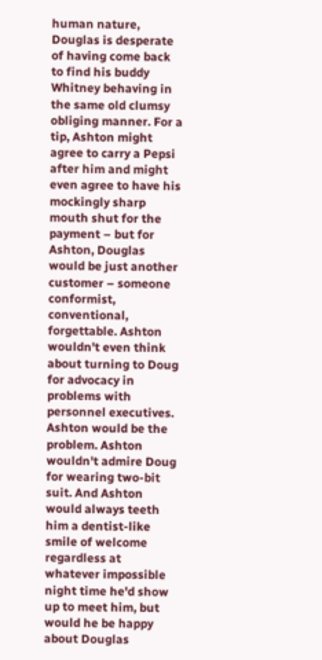human nature, Douglas is desperate of having come back to find his buddy Whitney behaving in the same old clumsy obliging manner. For a tip, Ashton might agree to carry a Pepsi after him and might even agree to have his mockingly sharp mouth shut for the payment – but for Ashton, Douglas would be just another customer – someone conformist, conventional, forgettable. Ashton wouldn't even think about turning to Doug for advocacy in problems with personnel executives. Ashton would be the problem. Ashton wouldn't admire Doug for wearing two-bit suit. And Ashton would always teeth him a dentist-like smile of welcome regardless at whatever impossible night time he'd show up to meet him, but would he be happy about Douglas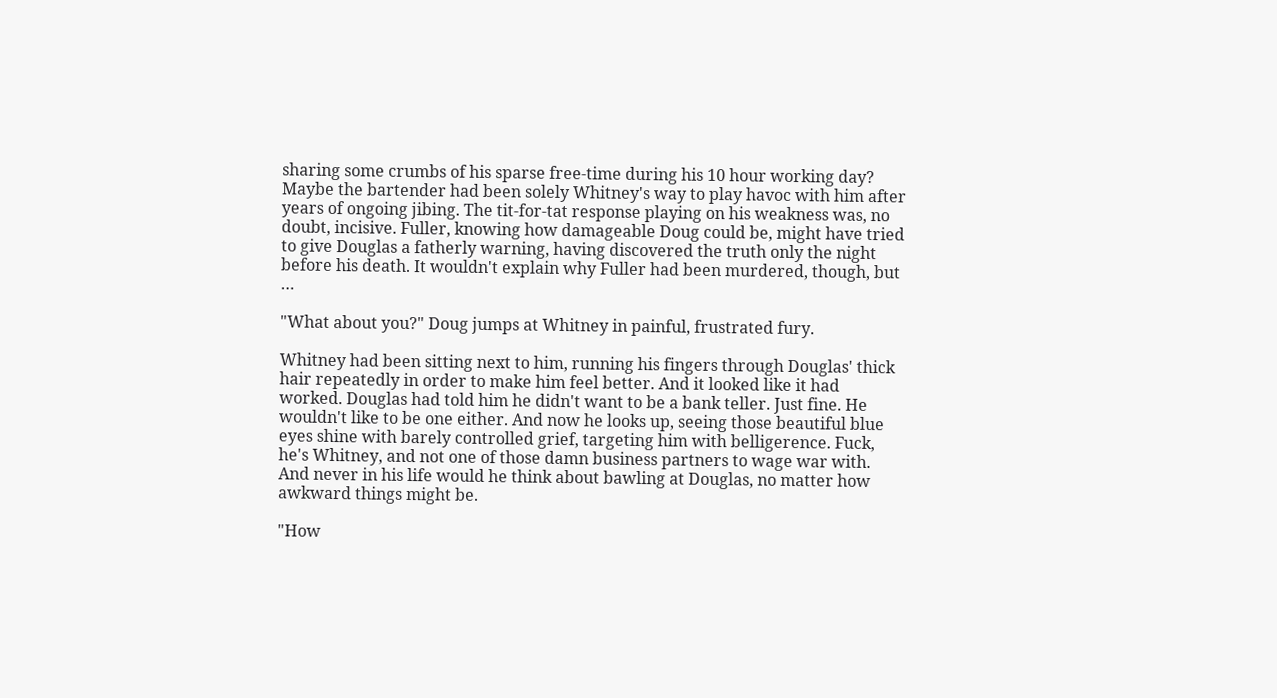sharing some crumbs of his sparse free-time during his 10 hour working day? Maybe the bartender had been solely Whitney's way to play havoc with him after years of ongoing jibing. The tit-for-tat response playing on his weakness was, no doubt, incisive. Fuller, knowing how damageable Doug could be, might have tried to give Douglas a fatherly warning, having discovered the truth only the night before his death. It wouldn't explain why Fuller had been murdered, though, but …

"What about you?" Doug jumps at Whitney in painful, frustrated fury.

Whitney had been sitting next to him, running his fingers through Douglas' thick hair repeatedly in order to make him feel better. And it looked like it had worked. Douglas had told him he didn't want to be a bank teller. Just fine. He wouldn't like to be one either. And now he looks up, seeing those beautiful blue eyes shine with barely controlled grief, targeting him with belligerence. Fuck, he's Whitney, and not one of those damn business partners to wage war with. And never in his life would he think about bawling at Douglas, no matter how awkward things might be.

"How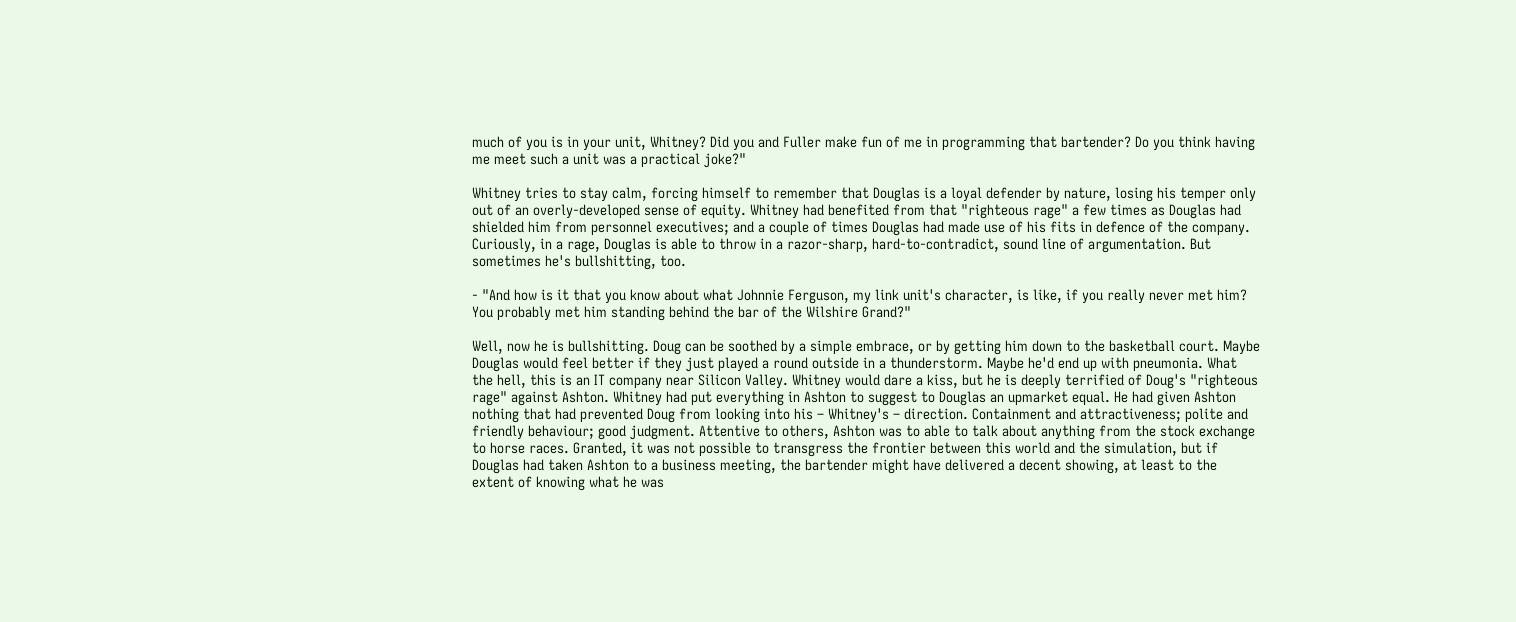much of you is in your unit, Whitney? Did you and Fuller make fun of me in programming that bartender? Do you think having me meet such a unit was a practical joke?"

Whitney tries to stay calm, forcing himself to remember that Douglas is a loyal defender by nature, losing his temper only out of an overly-developed sense of equity. Whitney had benefited from that "righteous rage" a few times as Douglas had shielded him from personnel executives; and a couple of times Douglas had made use of his fits in defence of the company. Curiously, in a rage, Douglas is able to throw in a razor-sharp, hard-to-contradict, sound line of argumentation. But sometimes he's bullshitting, too.

- "And how is it that you know about what Johnnie Ferguson, my link unit's character, is like, if you really never met him? You probably met him standing behind the bar of the Wilshire Grand?"

Well, now he is bullshitting. Doug can be soothed by a simple embrace, or by getting him down to the basketball court. Maybe Douglas would feel better if they just played a round outside in a thunderstorm. Maybe he'd end up with pneumonia. What the hell, this is an IT company near Silicon Valley. Whitney would dare a kiss, but he is deeply terrified of Doug's "righteous rage" against Ashton. Whitney had put everything in Ashton to suggest to Douglas an upmarket equal. He had given Ashton nothing that had prevented Doug from looking into his – Whitney's – direction. Containment and attractiveness; polite and friendly behaviour; good judgment. Attentive to others, Ashton was to able to talk about anything from the stock exchange to horse races. Granted, it was not possible to transgress the frontier between this world and the simulation, but if Douglas had taken Ashton to a business meeting, the bartender might have delivered a decent showing, at least to the extent of knowing what he was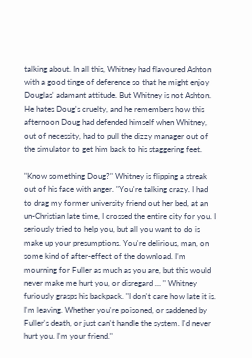talking about. In all this, Whitney had flavoured Ashton with a good tinge of deference so that he might enjoy Douglas' adamant attitude. But Whitney is not Ashton. He hates Doug's cruelty, and he remembers how this afternoon Doug had defended himself when Whitney, out of necessity, had to pull the dizzy manager out of the simulator to get him back to his staggering feet.

"Know something Doug?" Whitney is flipping a streak out of his face with anger. "You're talking crazy. I had to drag my former university friend out her bed, at an un-Christian late time, I crossed the entire city for you. I seriously tried to help you, but all you want to do is make up your presumptions. You're delirious, man, on some kind of after-effect of the download. I’m mourning for Fuller as much as you are, but this would never make me hurt you, or disregard … " Whitney furiously grasps his backpack. "I don't care how late it is. I'm leaving. Whether you're poisoned, or saddened by Fuller's death, or just can't handle the system. I'd never hurt you. I'm your friend."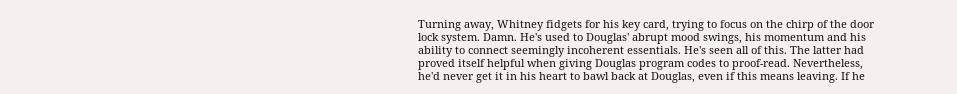Turning away, Whitney fidgets for his key card, trying to focus on the chirp of the door lock system. Damn. He's used to Douglas' abrupt mood swings, his momentum and his ability to connect seemingly incoherent essentials. He's seen all of this. The latter had proved itself helpful when giving Douglas program codes to proof-read. Nevertheless, he'd never get it in his heart to bawl back at Douglas, even if this means leaving. If he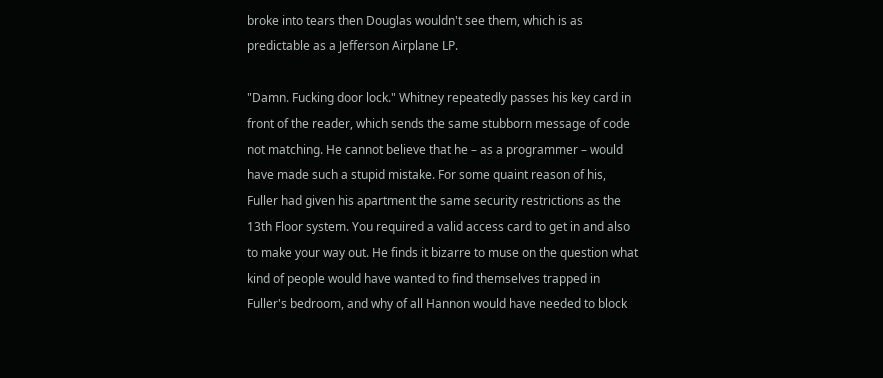broke into tears then Douglas wouldn't see them, which is as predictable as a Jefferson Airplane LP.

"Damn. Fucking door lock." Whitney repeatedly passes his key card in front of the reader, which sends the same stubborn message of code not matching. He cannot believe that he – as a programmer – would have made such a stupid mistake. For some quaint reason of his, Fuller had given his apartment the same security restrictions as the 13th Floor system. You required a valid access card to get in and also to make your way out. He finds it bizarre to muse on the question what kind of people would have wanted to find themselves trapped in Fuller's bedroom, and why of all Hannon would have needed to block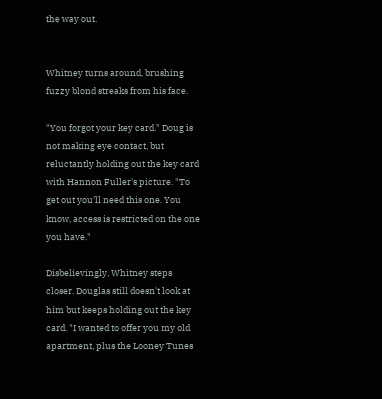the way out.


Whitney turns around, brushing fuzzy blond streaks from his face.

"You forgot your key card." Doug is not making eye contact, but reluctantly holding out the key card with Hannon Fuller's picture. "To get out you'll need this one. You know, access is restricted on the one you have."

Disbelievingly, Whitney steps closer. Douglas still doesn't look at him but keeps holding out the key card. "I wanted to offer you my old apartment, plus the Looney Tunes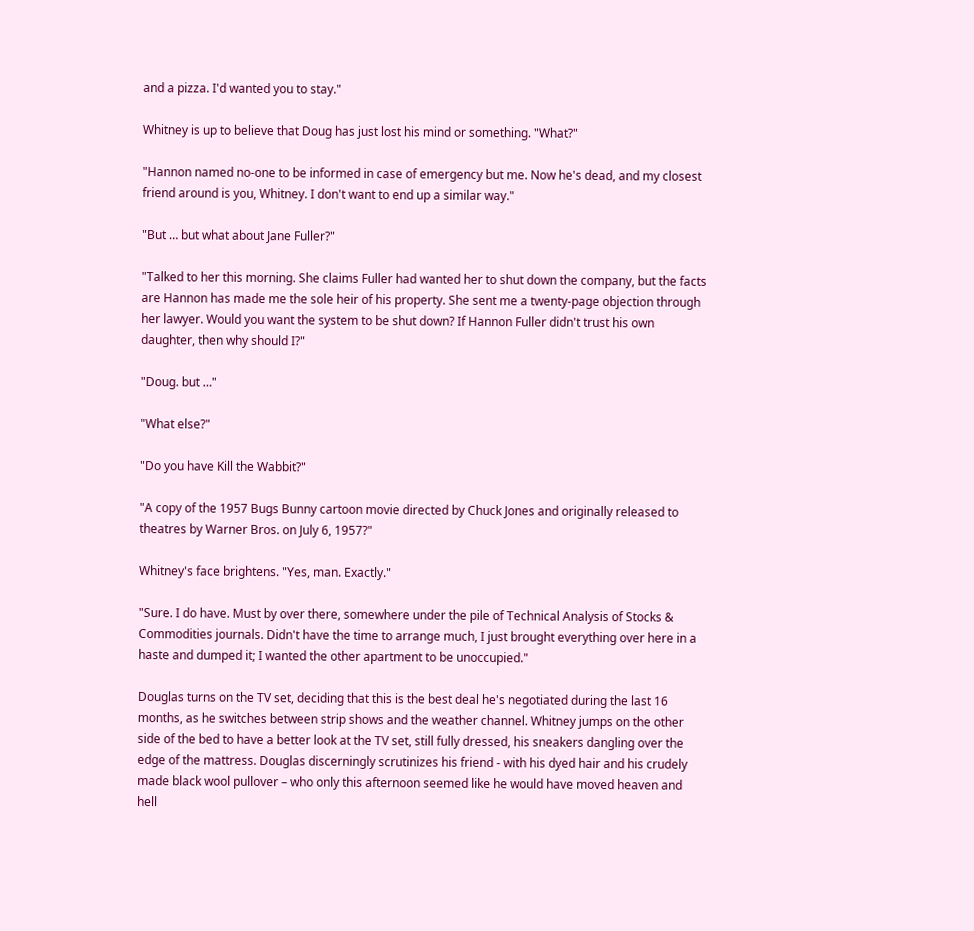and a pizza. I'd wanted you to stay."

Whitney is up to believe that Doug has just lost his mind or something. "What?"

"Hannon named no-one to be informed in case of emergency but me. Now he's dead, and my closest friend around is you, Whitney. I don't want to end up a similar way."

"But … but what about Jane Fuller?"

"Talked to her this morning. She claims Fuller had wanted her to shut down the company, but the facts are Hannon has made me the sole heir of his property. She sent me a twenty-page objection through her lawyer. Would you want the system to be shut down? If Hannon Fuller didn't trust his own daughter, then why should I?"

"Doug. but …"

"What else?"

"Do you have Kill the Wabbit?"

"A copy of the 1957 Bugs Bunny cartoon movie directed by Chuck Jones and originally released to theatres by Warner Bros. on July 6, 1957?"

Whitney's face brightens. "Yes, man. Exactly."

"Sure. I do have. Must by over there, somewhere under the pile of Technical Analysis of Stocks & Commodities journals. Didn't have the time to arrange much, I just brought everything over here in a haste and dumped it; I wanted the other apartment to be unoccupied."

Douglas turns on the TV set, deciding that this is the best deal he's negotiated during the last 16 months, as he switches between strip shows and the weather channel. Whitney jumps on the other side of the bed to have a better look at the TV set, still fully dressed, his sneakers dangling over the edge of the mattress. Douglas discerningly scrutinizes his friend - with his dyed hair and his crudely made black wool pullover – who only this afternoon seemed like he would have moved heaven and hell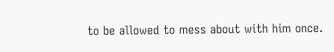to be allowed to mess about with him once.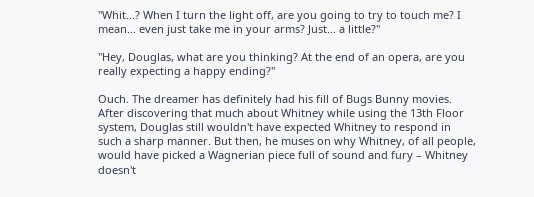"Whit...? When I turn the light off, are you going to try to touch me? I mean... even just take me in your arms? Just... a little?"

"Hey, Douglas, what are you thinking? At the end of an opera, are you really expecting a happy ending?"

Ouch. The dreamer has definitely had his fill of Bugs Bunny movies. After discovering that much about Whitney while using the 13th Floor system, Douglas still wouldn't have expected Whitney to respond in such a sharp manner. But then, he muses on why Whitney, of all people, would have picked a Wagnerian piece full of sound and fury – Whitney doesn't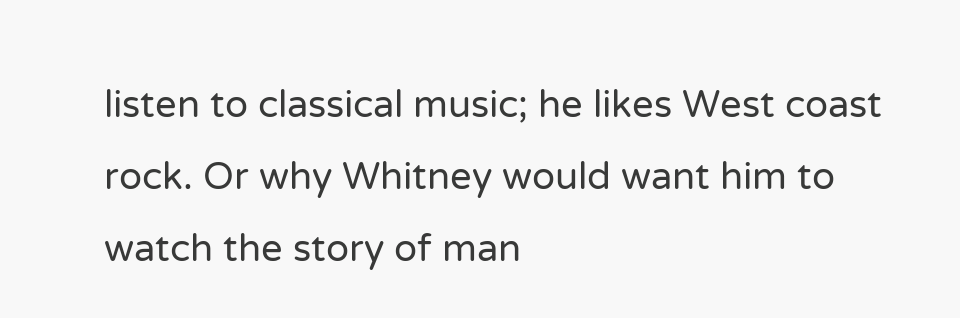listen to classical music; he likes West coast rock. Or why Whitney would want him to watch the story of man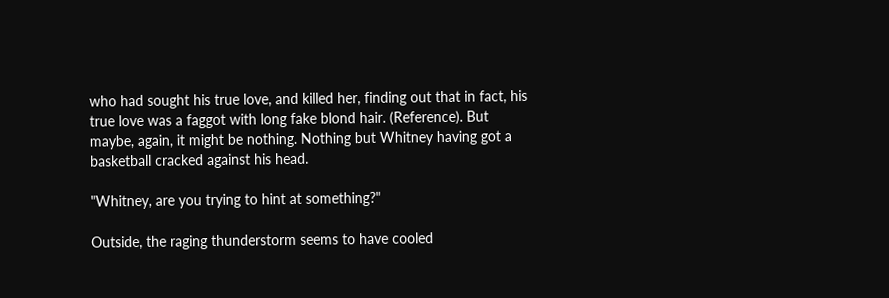who had sought his true love, and killed her, finding out that in fact, his true love was a faggot with long fake blond hair. (Reference). But maybe, again, it might be nothing. Nothing but Whitney having got a basketball cracked against his head.

"Whitney, are you trying to hint at something?"

Outside, the raging thunderstorm seems to have cooled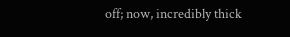off; now, incredibly thick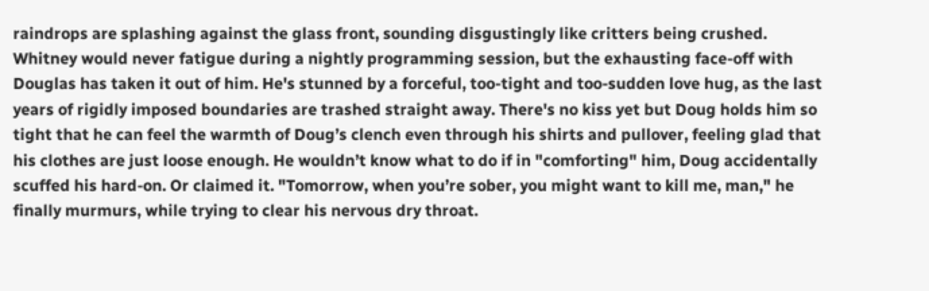raindrops are splashing against the glass front, sounding disgustingly like critters being crushed. Whitney would never fatigue during a nightly programming session, but the exhausting face-off with Douglas has taken it out of him. He's stunned by a forceful, too-tight and too-sudden love hug, as the last years of rigidly imposed boundaries are trashed straight away. There's no kiss yet but Doug holds him so tight that he can feel the warmth of Doug’s clench even through his shirts and pullover, feeling glad that his clothes are just loose enough. He wouldn’t know what to do if in "comforting" him, Doug accidentally scuffed his hard-on. Or claimed it. "Tomorrow, when you’re sober, you might want to kill me, man," he finally murmurs, while trying to clear his nervous dry throat.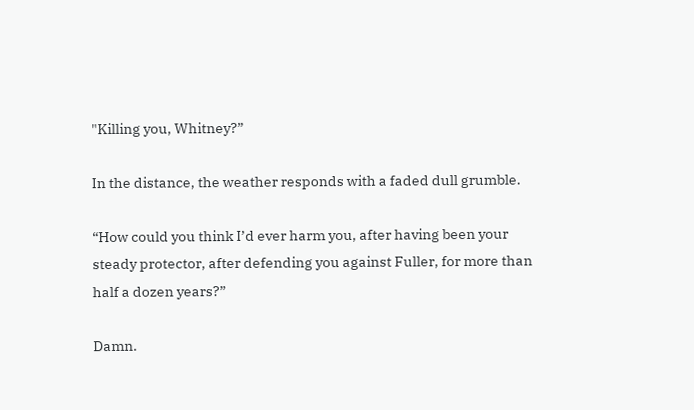"Killing you, Whitney?”

In the distance, the weather responds with a faded dull grumble.

“How could you think I’d ever harm you, after having been your steady protector, after defending you against Fuller, for more than half a dozen years?”

Damn.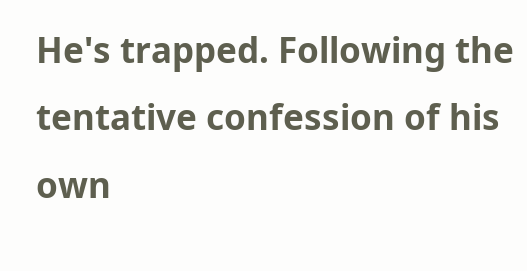He's trapped. Following the tentative confession of his own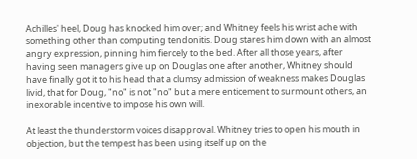Achilles' heel, Doug has knocked him over; and Whitney feels his wrist ache with something other than computing tendonitis. Doug stares him down with an almost angry expression, pinning him fiercely to the bed. After all those years, after having seen managers give up on Douglas one after another, Whitney should have finally got it to his head that a clumsy admission of weakness makes Douglas livid, that for Doug, "no" is not "no" but a mere enticement to surmount others, an inexorable incentive to impose his own will.

At least the thunderstorm voices disapproval. Whitney tries to open his mouth in objection, but the tempest has been using itself up on the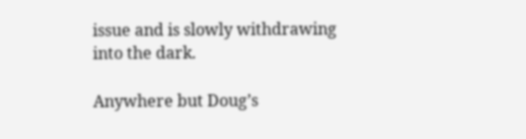issue and is slowly withdrawing into the dark.

Anywhere but Doug’s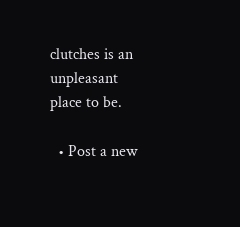clutches is an unpleasant place to be.

  • Post a new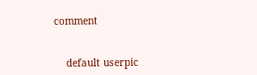comment


    default userpic